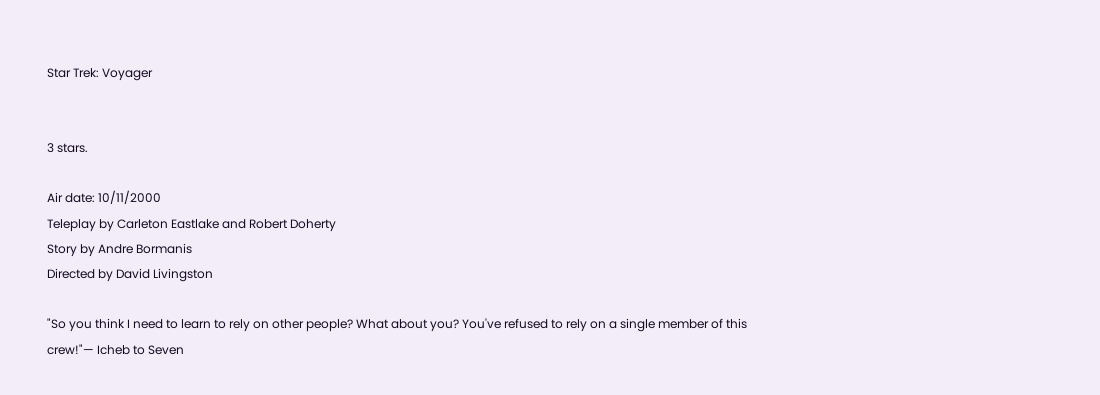Star Trek: Voyager


3 stars.

Air date: 10/11/2000
Teleplay by Carleton Eastlake and Robert Doherty
Story by Andre Bormanis
Directed by David Livingston

"So you think I need to learn to rely on other people? What about you? You've refused to rely on a single member of this crew!"— Icheb to Seven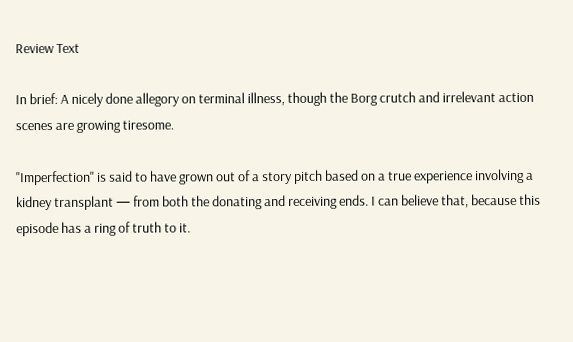Review Text

In brief: A nicely done allegory on terminal illness, though the Borg crutch and irrelevant action scenes are growing tiresome.

"Imperfection" is said to have grown out of a story pitch based on a true experience involving a kidney transplant — from both the donating and receiving ends. I can believe that, because this episode has a ring of truth to it.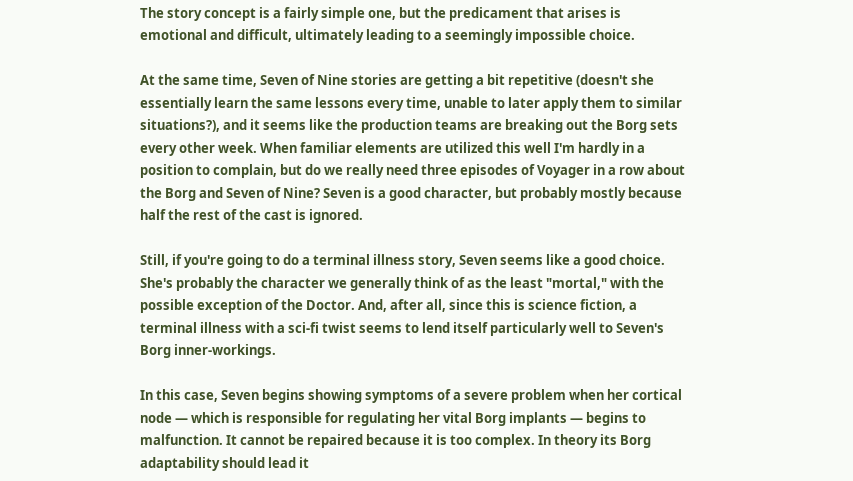The story concept is a fairly simple one, but the predicament that arises is emotional and difficult, ultimately leading to a seemingly impossible choice.

At the same time, Seven of Nine stories are getting a bit repetitive (doesn't she essentially learn the same lessons every time, unable to later apply them to similar situations?), and it seems like the production teams are breaking out the Borg sets every other week. When familiar elements are utilized this well I'm hardly in a position to complain, but do we really need three episodes of Voyager in a row about the Borg and Seven of Nine? Seven is a good character, but probably mostly because half the rest of the cast is ignored.

Still, if you're going to do a terminal illness story, Seven seems like a good choice. She's probably the character we generally think of as the least "mortal," with the possible exception of the Doctor. And, after all, since this is science fiction, a terminal illness with a sci-fi twist seems to lend itself particularly well to Seven's Borg inner-workings.

In this case, Seven begins showing symptoms of a severe problem when her cortical node — which is responsible for regulating her vital Borg implants — begins to malfunction. It cannot be repaired because it is too complex. In theory its Borg adaptability should lead it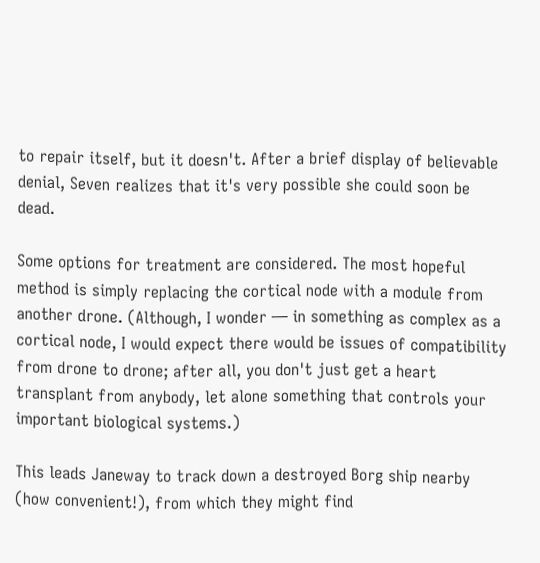to repair itself, but it doesn't. After a brief display of believable denial, Seven realizes that it's very possible she could soon be dead.

Some options for treatment are considered. The most hopeful method is simply replacing the cortical node with a module from another drone. (Although, I wonder — in something as complex as a cortical node, I would expect there would be issues of compatibility from drone to drone; after all, you don't just get a heart transplant from anybody, let alone something that controls your important biological systems.)

This leads Janeway to track down a destroyed Borg ship nearby (how convenient!), from which they might find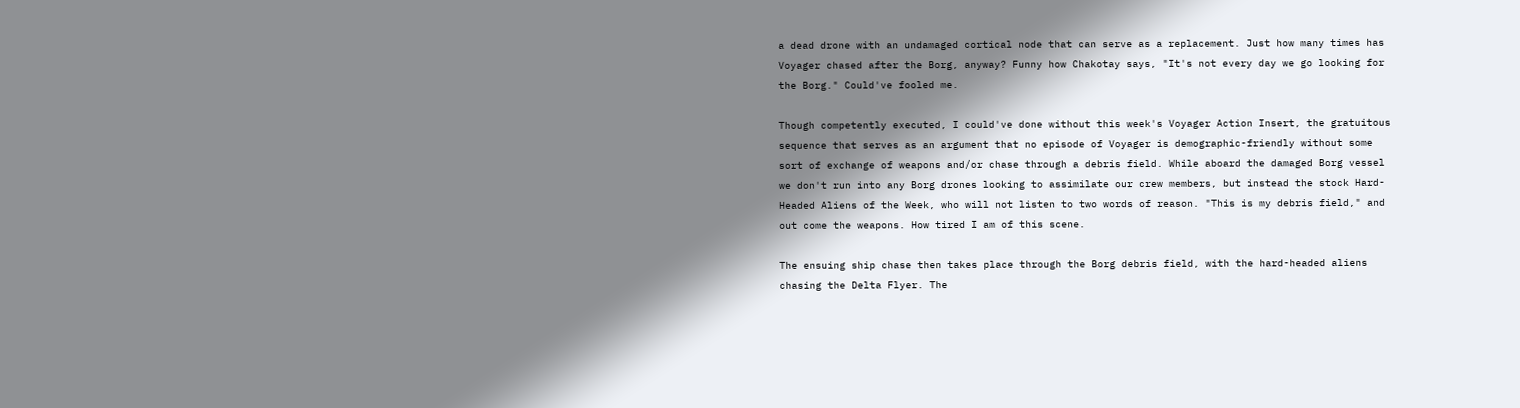a dead drone with an undamaged cortical node that can serve as a replacement. Just how many times has Voyager chased after the Borg, anyway? Funny how Chakotay says, "It's not every day we go looking for the Borg." Could've fooled me.

Though competently executed, I could've done without this week's Voyager Action Insert, the gratuitous sequence that serves as an argument that no episode of Voyager is demographic-friendly without some sort of exchange of weapons and/or chase through a debris field. While aboard the damaged Borg vessel we don't run into any Borg drones looking to assimilate our crew members, but instead the stock Hard-Headed Aliens of the Week, who will not listen to two words of reason. "This is my debris field," and out come the weapons. How tired I am of this scene.

The ensuing ship chase then takes place through the Borg debris field, with the hard-headed aliens chasing the Delta Flyer. The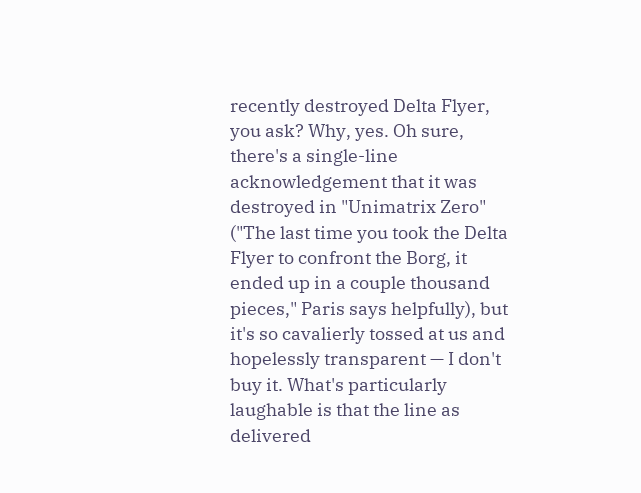recently destroyed Delta Flyer, you ask? Why, yes. Oh sure, there's a single-line acknowledgement that it was destroyed in "Unimatrix Zero" ("The last time you took the Delta Flyer to confront the Borg, it ended up in a couple thousand pieces," Paris says helpfully), but it's so cavalierly tossed at us and hopelessly transparent — I don't buy it. What's particularly laughable is that the line as delivered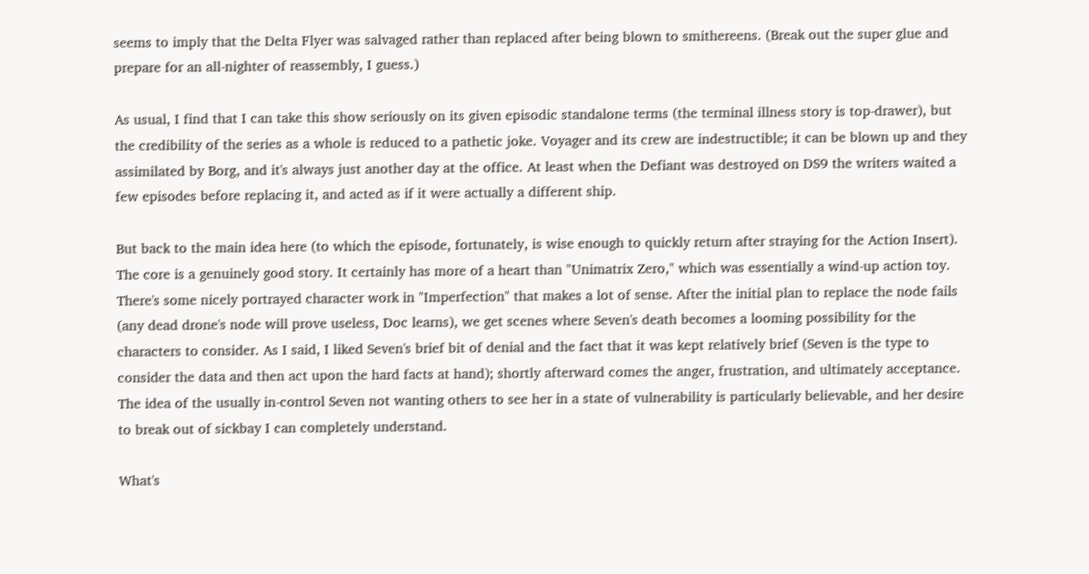seems to imply that the Delta Flyer was salvaged rather than replaced after being blown to smithereens. (Break out the super glue and prepare for an all-nighter of reassembly, I guess.)

As usual, I find that I can take this show seriously on its given episodic standalone terms (the terminal illness story is top-drawer), but the credibility of the series as a whole is reduced to a pathetic joke. Voyager and its crew are indestructible; it can be blown up and they assimilated by Borg, and it's always just another day at the office. At least when the Defiant was destroyed on DS9 the writers waited a few episodes before replacing it, and acted as if it were actually a different ship.

But back to the main idea here (to which the episode, fortunately, is wise enough to quickly return after straying for the Action Insert). The core is a genuinely good story. It certainly has more of a heart than "Unimatrix Zero," which was essentially a wind-up action toy. There's some nicely portrayed character work in "Imperfection" that makes a lot of sense. After the initial plan to replace the node fails (any dead drone's node will prove useless, Doc learns), we get scenes where Seven's death becomes a looming possibility for the characters to consider. As I said, I liked Seven's brief bit of denial and the fact that it was kept relatively brief (Seven is the type to consider the data and then act upon the hard facts at hand); shortly afterward comes the anger, frustration, and ultimately acceptance. The idea of the usually in-control Seven not wanting others to see her in a state of vulnerability is particularly believable, and her desire to break out of sickbay I can completely understand.

What's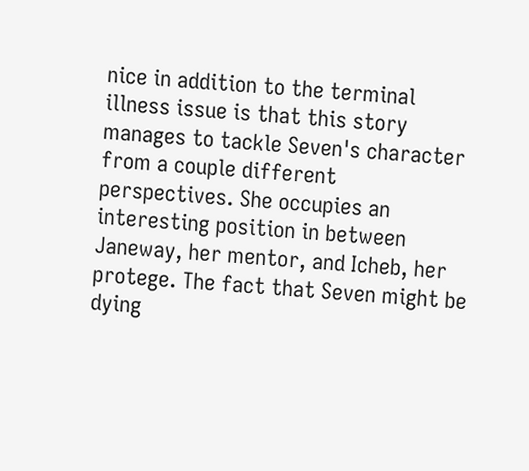nice in addition to the terminal illness issue is that this story manages to tackle Seven's character from a couple different perspectives. She occupies an interesting position in between Janeway, her mentor, and Icheb, her protege. The fact that Seven might be dying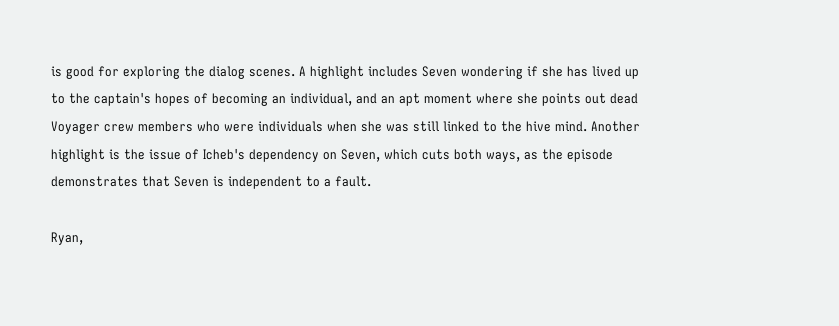is good for exploring the dialog scenes. A highlight includes Seven wondering if she has lived up to the captain's hopes of becoming an individual, and an apt moment where she points out dead Voyager crew members who were individuals when she was still linked to the hive mind. Another highlight is the issue of Icheb's dependency on Seven, which cuts both ways, as the episode demonstrates that Seven is independent to a fault.

Ryan,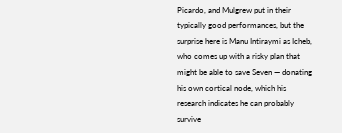Picardo, and Mulgrew put in their typically good performances, but the surprise here is Manu Intiraymi as Icheb, who comes up with a risky plan that might be able to save Seven — donating his own cortical node, which his research indicates he can probably survive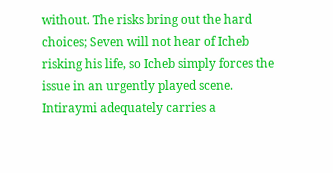without. The risks bring out the hard choices; Seven will not hear of Icheb risking his life, so Icheb simply forces the issue in an urgently played scene. Intiraymi adequately carries a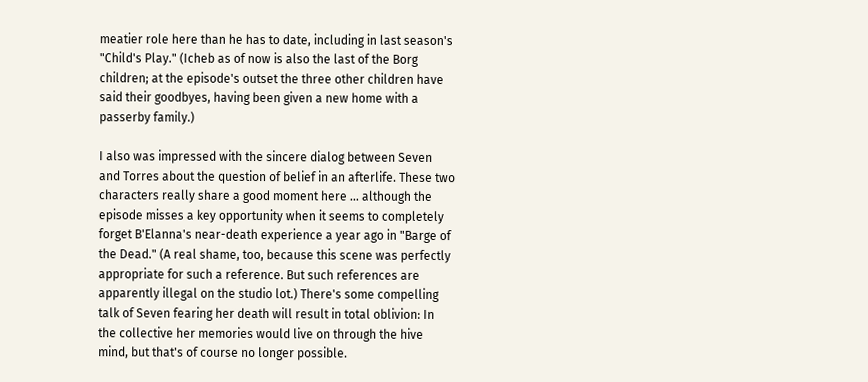meatier role here than he has to date, including in last season's "Child's Play." (Icheb as of now is also the last of the Borg children; at the episode's outset the three other children have said their goodbyes, having been given a new home with a passerby family.)

I also was impressed with the sincere dialog between Seven and Torres about the question of belief in an afterlife. These two characters really share a good moment here ... although the episode misses a key opportunity when it seems to completely forget B'Elanna's near-death experience a year ago in "Barge of the Dead." (A real shame, too, because this scene was perfectly appropriate for such a reference. But such references are apparently illegal on the studio lot.) There's some compelling talk of Seven fearing her death will result in total oblivion: In the collective her memories would live on through the hive mind, but that's of course no longer possible.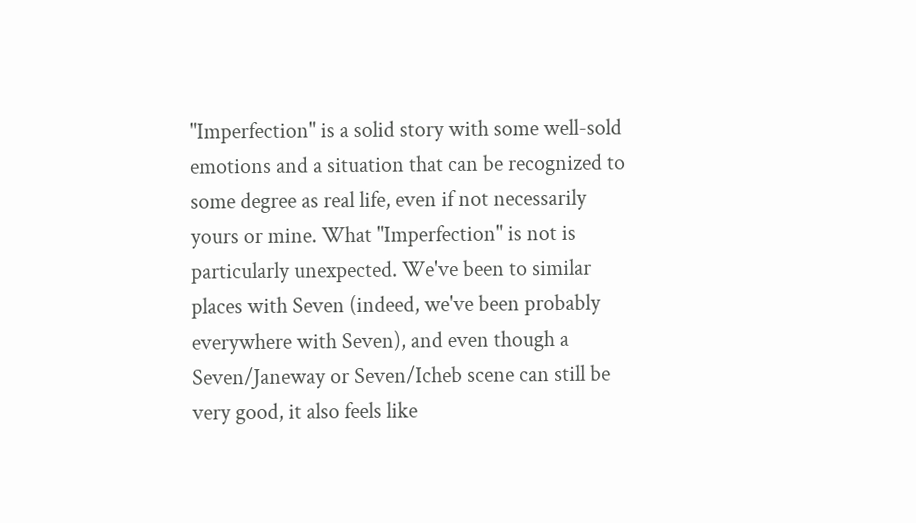"Imperfection" is a solid story with some well-sold emotions and a situation that can be recognized to some degree as real life, even if not necessarily yours or mine. What "Imperfection" is not is particularly unexpected. We've been to similar places with Seven (indeed, we've been probably everywhere with Seven), and even though a Seven/Janeway or Seven/Icheb scene can still be very good, it also feels like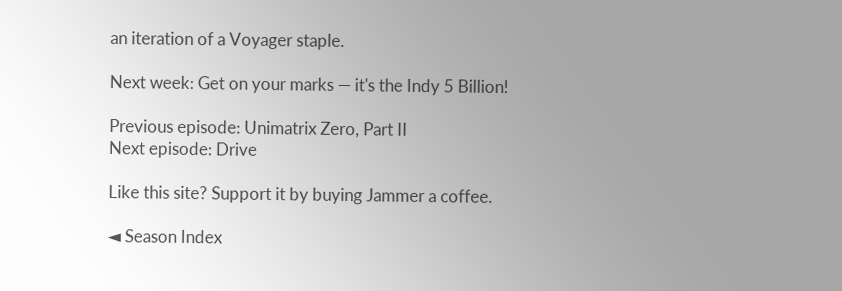an iteration of a Voyager staple.

Next week: Get on your marks — it's the Indy 5 Billion!

Previous episode: Unimatrix Zero, Part II
Next episode: Drive

Like this site? Support it by buying Jammer a coffee.

◄ Season Index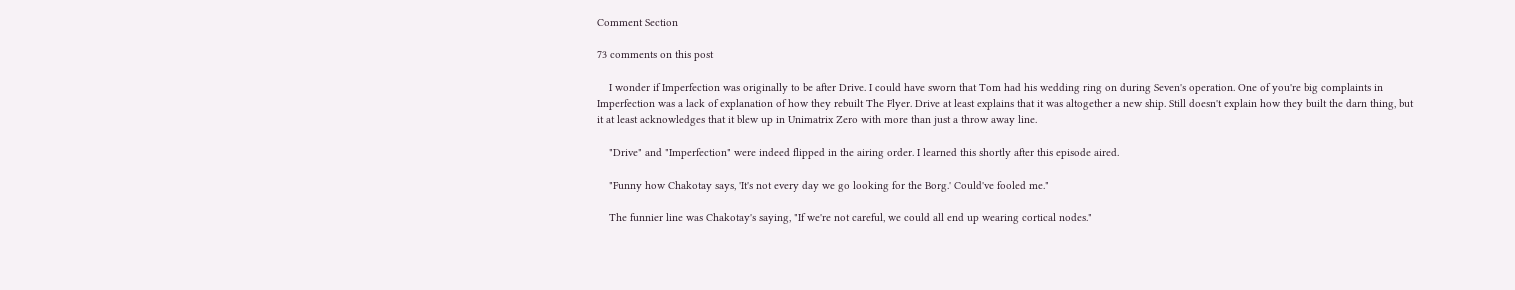Comment Section

73 comments on this post

    I wonder if Imperfection was originally to be after Drive. I could have sworn that Tom had his wedding ring on during Seven's operation. One of you're big complaints in Imperfection was a lack of explanation of how they rebuilt The Flyer. Drive at least explains that it was altogether a new ship. Still doesn't explain how they built the darn thing, but it at least acknowledges that it blew up in Unimatrix Zero with more than just a throw away line.

    "Drive" and "Imperfection" were indeed flipped in the airing order. I learned this shortly after this episode aired.

    "Funny how Chakotay says, 'It's not every day we go looking for the Borg.' Could've fooled me."

    The funnier line was Chakotay's saying, "If we're not careful, we could all end up wearing cortical nodes."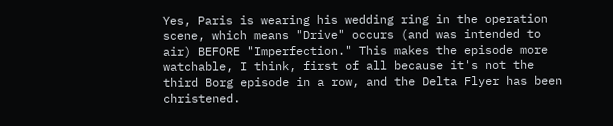Yes, Paris is wearing his wedding ring in the operation scene, which means "Drive" occurs (and was intended to air) BEFORE "Imperfection." This makes the episode more watchable, I think, first of all because it's not the third Borg episode in a row, and the Delta Flyer has been christened.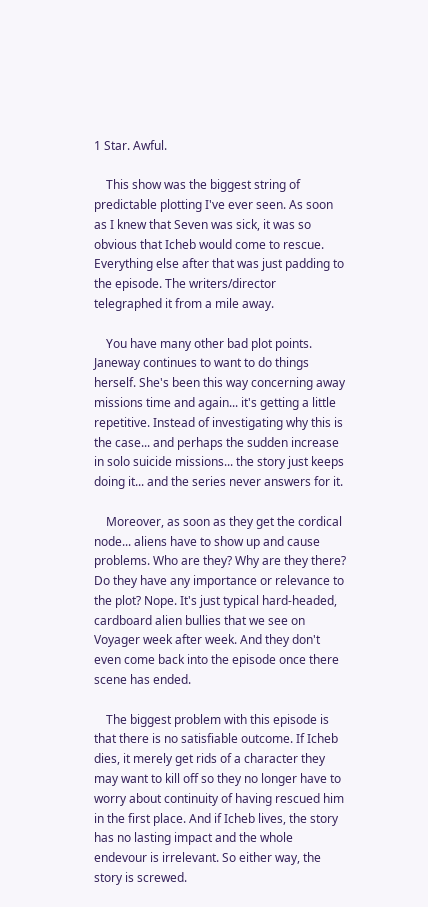1 Star. Awful.

    This show was the biggest string of predictable plotting I've ever seen. As soon as I knew that Seven was sick, it was so obvious that Icheb would come to rescue. Everything else after that was just padding to the episode. The writers/director telegraphed it from a mile away.

    You have many other bad plot points. Janeway continues to want to do things herself. She's been this way concerning away missions time and again... it's getting a little repetitive. Instead of investigating why this is the case... and perhaps the sudden increase in solo suicide missions... the story just keeps doing it... and the series never answers for it.

    Moreover, as soon as they get the cordical node... aliens have to show up and cause problems. Who are they? Why are they there? Do they have any importance or relevance to the plot? Nope. It's just typical hard-headed, cardboard alien bullies that we see on Voyager week after week. And they don't even come back into the episode once there scene has ended.

    The biggest problem with this episode is that there is no satisfiable outcome. If Icheb dies, it merely get rids of a character they may want to kill off so they no longer have to worry about continuity of having rescued him in the first place. And if Icheb lives, the story has no lasting impact and the whole endevour is irrelevant. So either way, the story is screwed.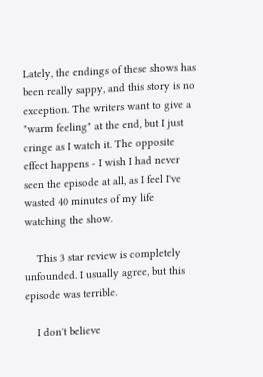Lately, the endings of these shows has been really sappy, and this story is no exception. The writers want to give a "warm feeling" at the end, but I just cringe as I watch it. The opposite effect happens - I wish I had never seen the episode at all, as I feel I've wasted 40 minutes of my life watching the show.

    This 3 star review is completely unfounded. I usually agree, but this episode was terrible.

    I don't believe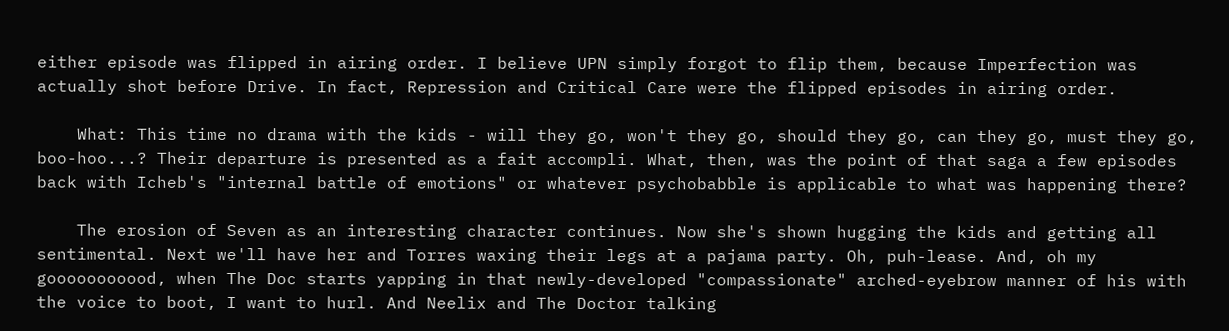either episode was flipped in airing order. I believe UPN simply forgot to flip them, because Imperfection was actually shot before Drive. In fact, Repression and Critical Care were the flipped episodes in airing order.

    What: This time no drama with the kids - will they go, won't they go, should they go, can they go, must they go, boo-hoo...? Their departure is presented as a fait accompli. What, then, was the point of that saga a few episodes back with Icheb's "internal battle of emotions" or whatever psychobabble is applicable to what was happening there?

    The erosion of Seven as an interesting character continues. Now she's shown hugging the kids and getting all sentimental. Next we'll have her and Torres waxing their legs at a pajama party. Oh, puh-lease. And, oh my gooooooooood, when The Doc starts yapping in that newly-developed "compassionate" arched-eyebrow manner of his with the voice to boot, I want to hurl. And Neelix and The Doctor talking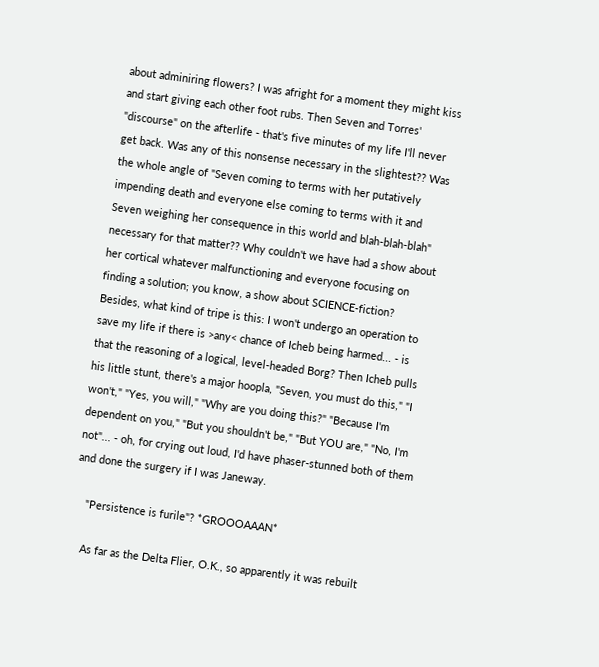about adminiring flowers? I was afright for a moment they might kiss and start giving each other foot rubs. Then Seven and Torres' "discourse" on the afterlife - that's five minutes of my life I'll never get back. Was any of this nonsense necessary in the slightest?? Was the whole angle of "Seven coming to terms with her putatively impending death and everyone else coming to terms with it and Seven weighing her consequence in this world and blah-blah-blah" necessary for that matter?? Why couldn't we have had a show about her cortical whatever malfunctioning and everyone focusing on finding a solution; you know, a show about SCIENCE-fiction? Besides, what kind of tripe is this: I won't undergo an operation to save my life if there is >any< chance of Icheb being harmed... - is that the reasoning of a logical, level-headed Borg? Then Icheb pulls his little stunt, there's a major hoopla, "Seven, you must do this," "I won't," "Yes, you will," "Why are you doing this?" "Because I'm dependent on you," "But you shouldn't be," "But YOU are," "No, I'm not"... - oh, for crying out loud, I'd have phaser-stunned both of them and done the surgery if I was Janeway.

    "Persistence is furile"? *GROOOAAAN*

    As far as the Delta Flier, O.K., so apparently it was rebuilt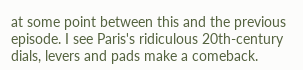at some point between this and the previous episode. I see Paris's ridiculous 20th-century dials, levers and pads make a comeback.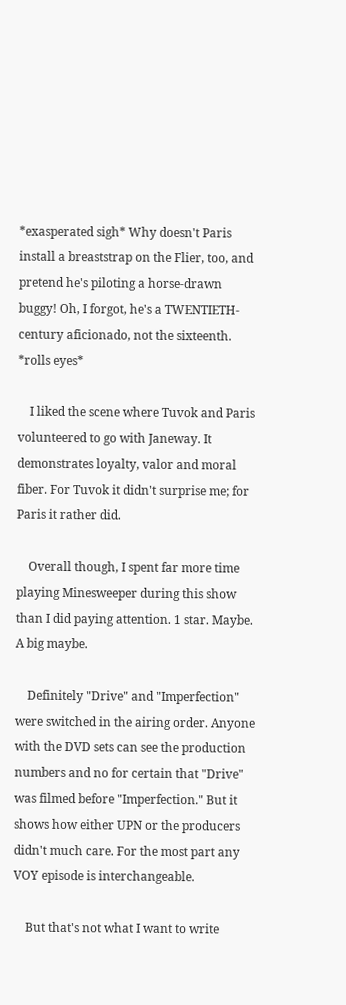*exasperated sigh* Why doesn't Paris install a breaststrap on the Flier, too, and pretend he's piloting a horse-drawn buggy! Oh, I forgot, he's a TWENTIETH-century aficionado, not the sixteenth. *rolls eyes*

    I liked the scene where Tuvok and Paris volunteered to go with Janeway. It demonstrates loyalty, valor and moral fiber. For Tuvok it didn't surprise me; for Paris it rather did.

    Overall though, I spent far more time playing Minesweeper during this show than I did paying attention. 1 star. Maybe. A big maybe.

    Definitely "Drive" and "Imperfection" were switched in the airing order. Anyone with the DVD sets can see the production numbers and no for certain that "Drive" was filmed before "Imperfection." But it shows how either UPN or the producers didn't much care. For the most part any VOY episode is interchangeable.

    But that's not what I want to write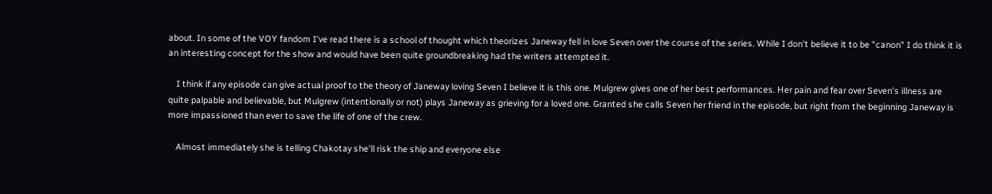about. In some of the VOY fandom I've read there is a school of thought which theorizes Janeway fell in love Seven over the course of the series. While I don't believe it to be "canon" I do think it is an interesting concept for the show and would have been quite groundbreaking had the writers attempted it.

    I think if any episode can give actual proof to the theory of Janeway loving Seven I believe it is this one. Mulgrew gives one of her best performances. Her pain and fear over Seven's illness are quite palpable and believable, but Mulgrew (intentionally or not) plays Janeway as grieving for a loved one. Granted she calls Seven her friend in the episode, but right from the beginning Janeway is more impassioned than ever to save the life of one of the crew.

    Almost immediately she is telling Chakotay she'll risk the ship and everyone else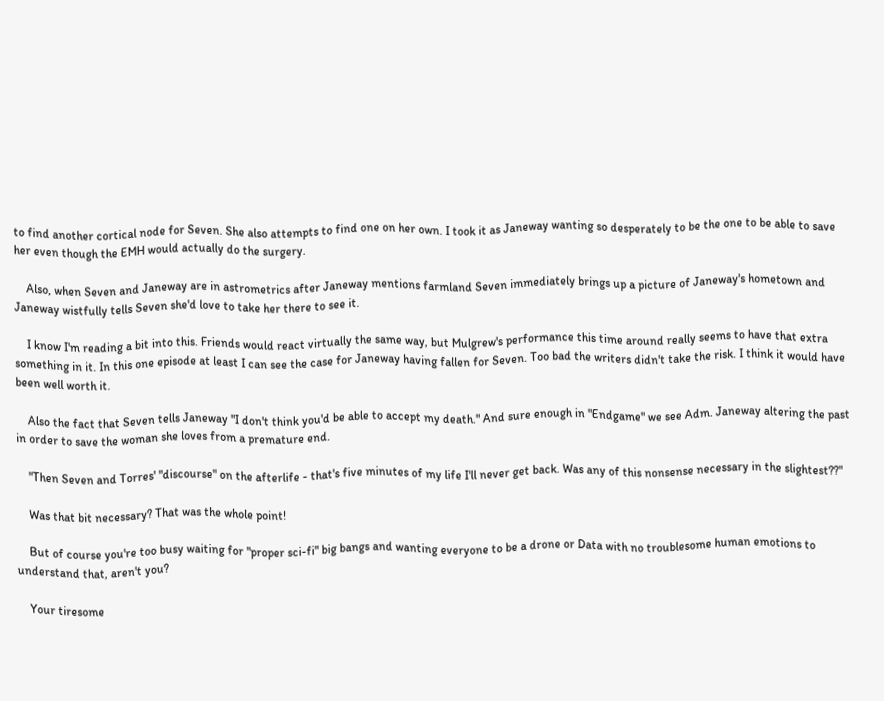to find another cortical node for Seven. She also attempts to find one on her own. I took it as Janeway wanting so desperately to be the one to be able to save her even though the EMH would actually do the surgery.

    Also, when Seven and Janeway are in astrometrics after Janeway mentions farmland Seven immediately brings up a picture of Janeway's hometown and Janeway wistfully tells Seven she'd love to take her there to see it.

    I know I'm reading a bit into this. Friends would react virtually the same way, but Mulgrew's performance this time around really seems to have that extra something in it. In this one episode at least I can see the case for Janeway having fallen for Seven. Too bad the writers didn't take the risk. I think it would have been well worth it.

    Also the fact that Seven tells Janeway "I don't think you'd be able to accept my death." And sure enough in "Endgame" we see Adm. Janeway altering the past in order to save the woman she loves from a premature end.

    "Then Seven and Torres' "discourse" on the afterlife - that's five minutes of my life I'll never get back. Was any of this nonsense necessary in the slightest??"

    Was that bit necessary? That was the whole point!

    But of course you're too busy waiting for "proper sci-fi" big bangs and wanting everyone to be a drone or Data with no troublesome human emotions to understand that, aren't you?

    Your tiresome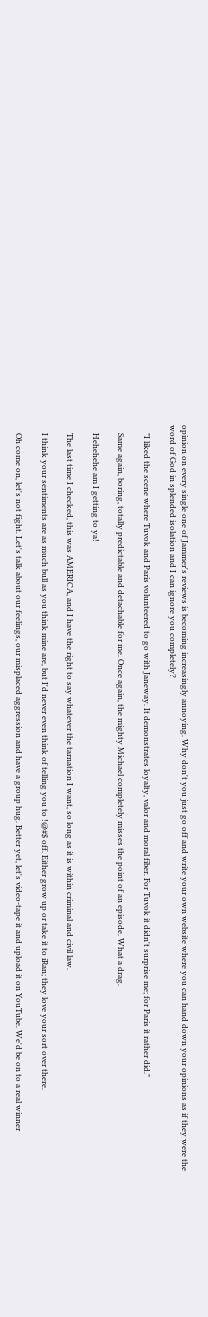opinion on every single one of Jammer's reviews is becoming increasingly annoying. Why don't you just go off and write your own website where you can hand down your opinions as if they were the word of God in splended isolation and I can ignore you completely?

    "I liked the scene where Tuvok and Paris volunteered to go with Janeway. It demonstrates loyalty, valor and moral fiber. For Tuvok it didn't surprise me; for Paris it rather did."

    Same again, boring, totally predictable and detachable for me. Once again, the mighty Michael completely misses the point of an episode. What a drag.

    Hehehehe am I getting to ya!

    The last time I checked, this was AMERICA, and I have the right to say whatever the tarnation I want, so long as it is within criminal and civil law.

    I think your sentiments are as much bull as you think mine are, but I'd never even think of telling you to !@#$ off. Either grow up or take it to iRan; they love your sort over there.

    Oh come on, let's not fight. Let's talk about our feelings, our misplaced aggression and have a group hug. Better yet, let's video-tape it and upload it on YouTube. We'd be on to a real winner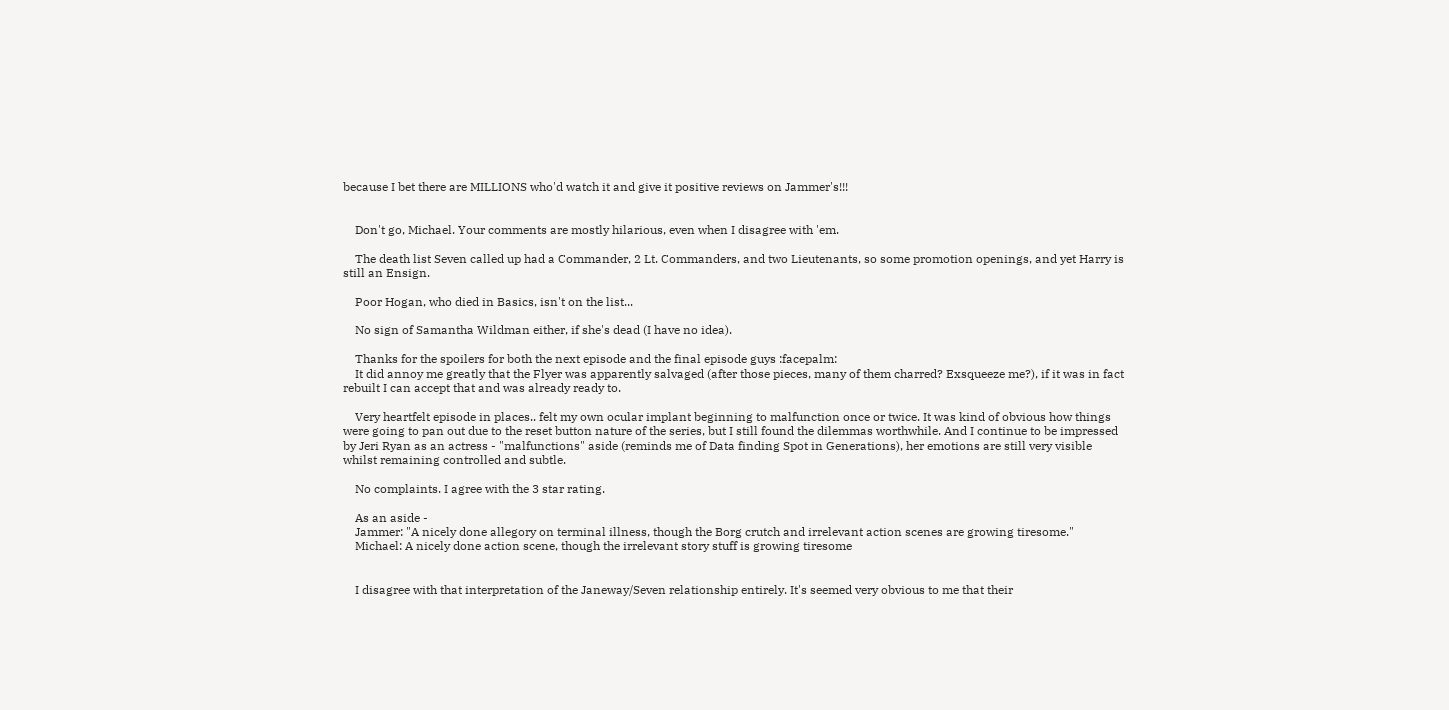because I bet there are MILLIONS who'd watch it and give it positive reviews on Jammer's!!!


    Don't go, Michael. Your comments are mostly hilarious, even when I disagree with 'em.

    The death list Seven called up had a Commander, 2 Lt. Commanders, and two Lieutenants, so some promotion openings, and yet Harry is still an Ensign.

    Poor Hogan, who died in Basics, isn't on the list...

    No sign of Samantha Wildman either, if she's dead (I have no idea).

    Thanks for the spoilers for both the next episode and the final episode guys :facepalm:
    It did annoy me greatly that the Flyer was apparently salvaged (after those pieces, many of them charred? Exsqueeze me?), if it was in fact rebuilt I can accept that and was already ready to.

    Very heartfelt episode in places.. felt my own ocular implant beginning to malfunction once or twice. It was kind of obvious how things were going to pan out due to the reset button nature of the series, but I still found the dilemmas worthwhile. And I continue to be impressed by Jeri Ryan as an actress - "malfunctions" aside (reminds me of Data finding Spot in Generations), her emotions are still very visible whilst remaining controlled and subtle.

    No complaints. I agree with the 3 star rating.

    As an aside -
    Jammer: "A nicely done allegory on terminal illness, though the Borg crutch and irrelevant action scenes are growing tiresome."
    Michael: A nicely done action scene, though the irrelevant story stuff is growing tiresome


    I disagree with that interpretation of the Janeway/Seven relationship entirely. It's seemed very obvious to me that their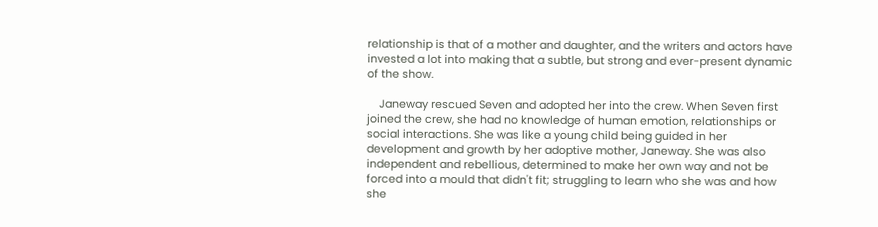relationship is that of a mother and daughter, and the writers and actors have invested a lot into making that a subtle, but strong and ever-present dynamic of the show.

    Janeway rescued Seven and adopted her into the crew. When Seven first joined the crew, she had no knowledge of human emotion, relationships or social interactions. She was like a young child being guided in her development and growth by her adoptive mother, Janeway. She was also independent and rebellious, determined to make her own way and not be forced into a mould that didn't fit; struggling to learn who she was and how she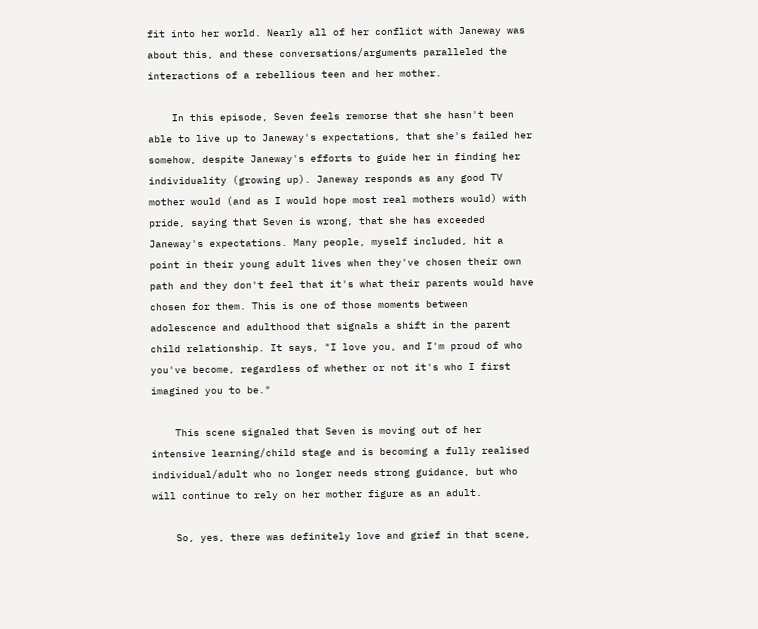fit into her world. Nearly all of her conflict with Janeway was about this, and these conversations/arguments paralleled the interactions of a rebellious teen and her mother.

    In this episode, Seven feels remorse that she hasn't been able to live up to Janeway's expectations, that she's failed her somehow, despite Janeway's efforts to guide her in finding her individuality (growing up). Janeway responds as any good TV mother would (and as I would hope most real mothers would) with pride, saying that Seven is wrong, that she has exceeded Janeway's expectations. Many people, myself included, hit a point in their young adult lives when they've chosen their own path and they don't feel that it's what their parents would have chosen for them. This is one of those moments between adolescence and adulthood that signals a shift in the parent child relationship. It says, "I love you, and I'm proud of who you've become, regardless of whether or not it's who I first imagined you to be."

    This scene signaled that Seven is moving out of her intensive learning/child stage and is becoming a fully realised individual/adult who no longer needs strong guidance, but who will continue to rely on her mother figure as an adult.

    So, yes, there was definitely love and grief in that scene,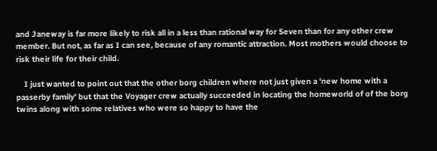and Janeway is far more likely to risk all in a less than rational way for Seven than for any other crew member. But not, as far as I can see, because of any romantic attraction. Most mothers would choose to risk their life for their child.

    I just wanted to point out that the other borg children where not just given a 'new home with a passerby family' but that the Voyager crew actually succeeded in locating the homeworld of of the borg twins along with some relatives who were so happy to have the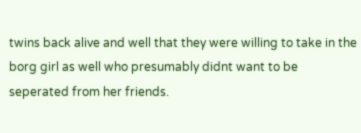twins back alive and well that they were willing to take in the borg girl as well who presumably didnt want to be seperated from her friends.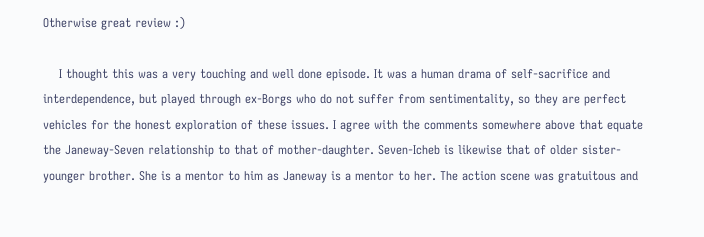Otherwise great review :)

    I thought this was a very touching and well done episode. It was a human drama of self-sacrifice and interdependence, but played through ex-Borgs who do not suffer from sentimentality, so they are perfect vehicles for the honest exploration of these issues. I agree with the comments somewhere above that equate the Janeway-Seven relationship to that of mother-daughter. Seven-Icheb is likewise that of older sister-younger brother. She is a mentor to him as Janeway is a mentor to her. The action scene was gratuitous and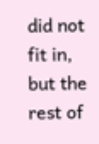did not fit in, but the rest of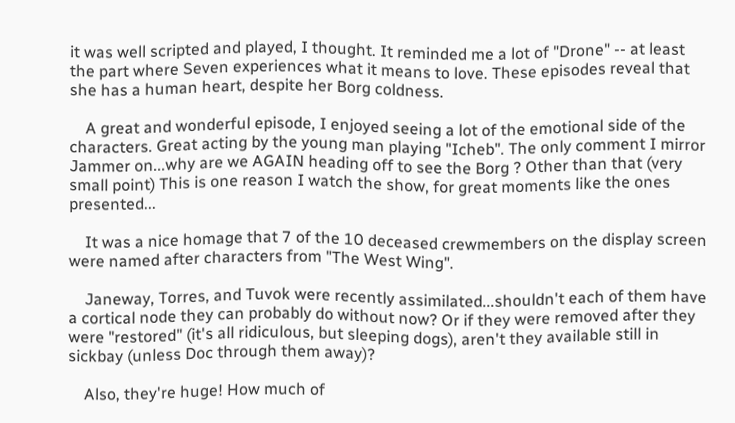it was well scripted and played, I thought. It reminded me a lot of "Drone" -- at least the part where Seven experiences what it means to love. These episodes reveal that she has a human heart, despite her Borg coldness.

    A great and wonderful episode, I enjoyed seeing a lot of the emotional side of the characters. Great acting by the young man playing "Icheb". The only comment I mirror Jammer on...why are we AGAIN heading off to see the Borg ? Other than that (very small point) This is one reason I watch the show, for great moments like the ones presented...

    It was a nice homage that 7 of the 10 deceased crewmembers on the display screen were named after characters from "The West Wing".

    Janeway, Torres, and Tuvok were recently assimilated...shouldn't each of them have a cortical node they can probably do without now? Or if they were removed after they were "restored" (it's all ridiculous, but sleeping dogs), aren't they available still in sickbay (unless Doc through them away)?

    Also, they're huge! How much of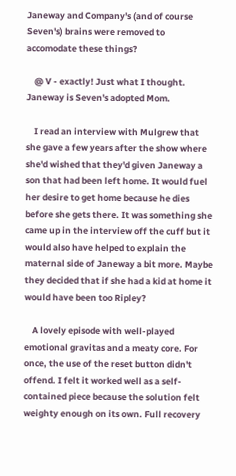Janeway and Company's (and of course Seven's) brains were removed to accomodate these things?

    @ V - exactly! Just what I thought. Janeway is Seven's adopted Mom.

    I read an interview with Mulgrew that she gave a few years after the show where she'd wished that they'd given Janeway a son that had been left home. It would fuel her desire to get home because he dies before she gets there. It was something she came up in the interview off the cuff but it would also have helped to explain the maternal side of Janeway a bit more. Maybe they decided that if she had a kid at home it would have been too Ripley?

    A lovely episode with well-played emotional gravitas and a meaty core. For once, the use of the reset button didn't offend. I felt it worked well as a self-contained piece because the solution felt weighty enough on its own. Full recovery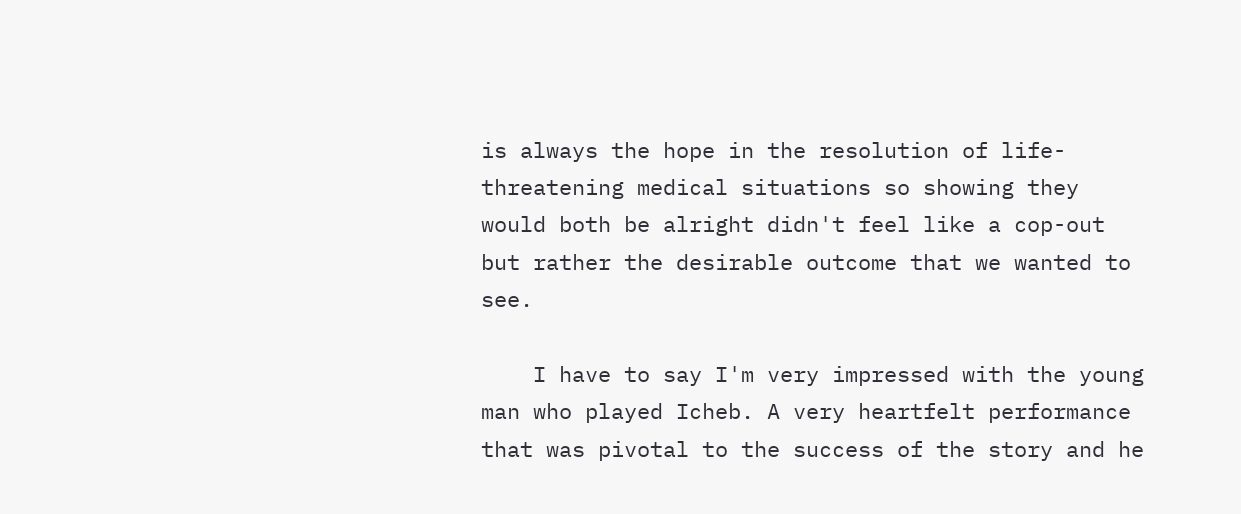is always the hope in the resolution of life-threatening medical situations so showing they would both be alright didn't feel like a cop-out but rather the desirable outcome that we wanted to see.

    I have to say I'm very impressed with the young man who played Icheb. A very heartfelt performance that was pivotal to the success of the story and he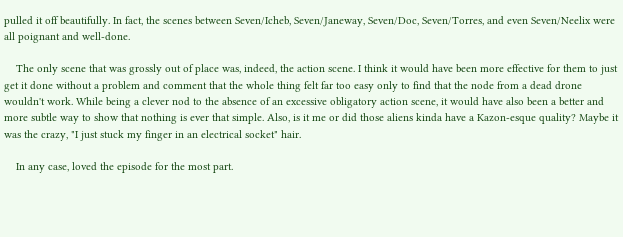pulled it off beautifully. In fact, the scenes between Seven/Icheb, Seven/Janeway, Seven/Doc, Seven/Torres, and even Seven/Neelix were all poignant and well-done.

    The only scene that was grossly out of place was, indeed, the action scene. I think it would have been more effective for them to just get it done without a problem and comment that the whole thing felt far too easy only to find that the node from a dead drone wouldn't work. While being a clever nod to the absence of an excessive obligatory action scene, it would have also been a better and more subtle way to show that nothing is ever that simple. Also, is it me or did those aliens kinda have a Kazon-esque quality? Maybe it was the crazy, "I just stuck my finger in an electrical socket" hair.

    In any case, loved the episode for the most part.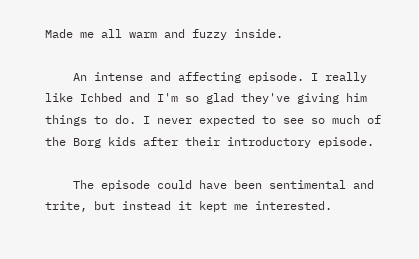Made me all warm and fuzzy inside.

    An intense and affecting episode. I really like Ichbed and I'm so glad they've giving him things to do. I never expected to see so much of the Borg kids after their introductory episode.

    The episode could have been sentimental and trite, but instead it kept me interested.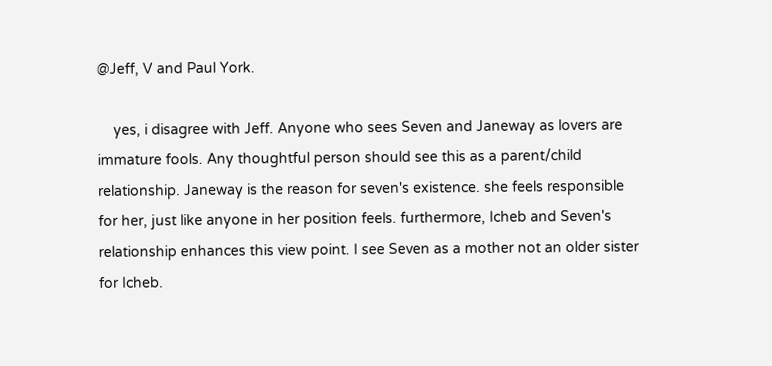@Jeff, V and Paul York.

    yes, i disagree with Jeff. Anyone who sees Seven and Janeway as lovers are immature fools. Any thoughtful person should see this as a parent/child relationship. Janeway is the reason for seven's existence. she feels responsible for her, just like anyone in her position feels. furthermore, Icheb and Seven's relationship enhances this view point. I see Seven as a mother not an older sister for Icheb.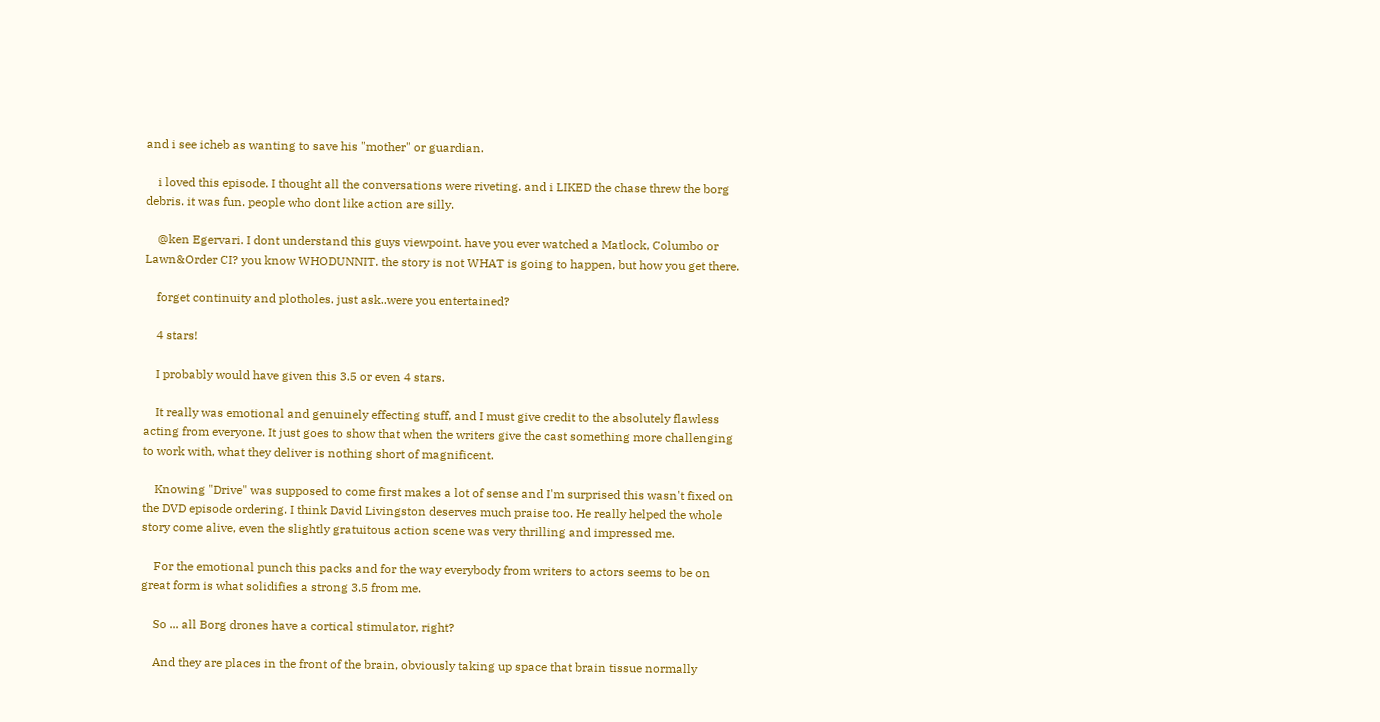and i see icheb as wanting to save his "mother" or guardian.

    i loved this episode. I thought all the conversations were riveting. and i LIKED the chase threw the borg debris. it was fun. people who dont like action are silly.

    @ken Egervari. I dont understand this guys viewpoint. have you ever watched a Matlock, Columbo or Lawn&Order CI? you know WHODUNNIT. the story is not WHAT is going to happen, but how you get there.

    forget continuity and plotholes. just ask..were you entertained?

    4 stars!

    I probably would have given this 3.5 or even 4 stars.

    It really was emotional and genuinely effecting stuff, and I must give credit to the absolutely flawless acting from everyone. It just goes to show that when the writers give the cast something more challenging to work with, what they deliver is nothing short of magnificent.

    Knowing "Drive" was supposed to come first makes a lot of sense and I'm surprised this wasn't fixed on the DVD episode ordering. I think David Livingston deserves much praise too. He really helped the whole story come alive, even the slightly gratuitous action scene was very thrilling and impressed me.

    For the emotional punch this packs and for the way everybody from writers to actors seems to be on great form is what solidifies a strong 3.5 from me.

    So ... all Borg drones have a cortical stimulator, right?

    And they are places in the front of the brain, obviously taking up space that brain tissue normally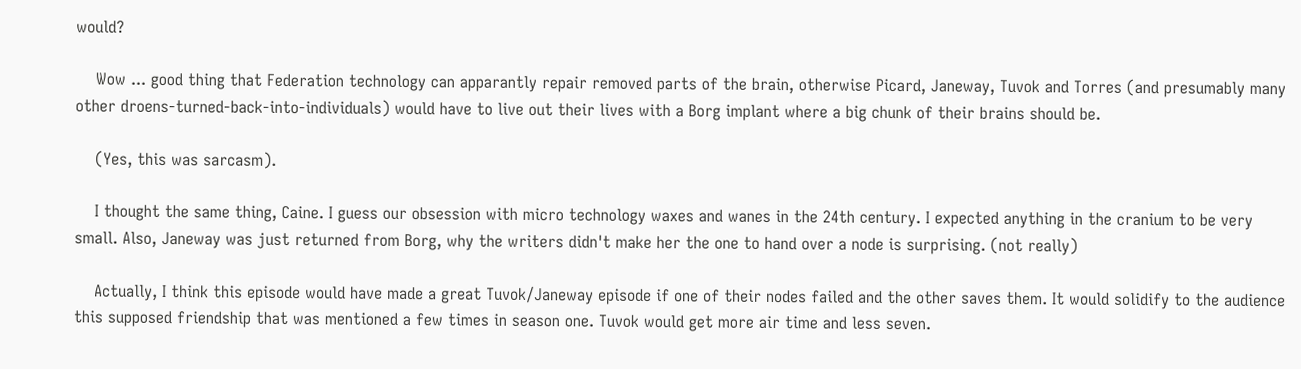would?

    Wow ... good thing that Federation technology can apparantly repair removed parts of the brain, otherwise Picard, Janeway, Tuvok and Torres (and presumably many other droens-turned-back-into-individuals) would have to live out their lives with a Borg implant where a big chunk of their brains should be.

    (Yes, this was sarcasm).

    I thought the same thing, Caine. I guess our obsession with micro technology waxes and wanes in the 24th century. I expected anything in the cranium to be very small. Also, Janeway was just returned from Borg, why the writers didn't make her the one to hand over a node is surprising. (not really)

    Actually, I think this episode would have made a great Tuvok/Janeway episode if one of their nodes failed and the other saves them. It would solidify to the audience this supposed friendship that was mentioned a few times in season one. Tuvok would get more air time and less seven.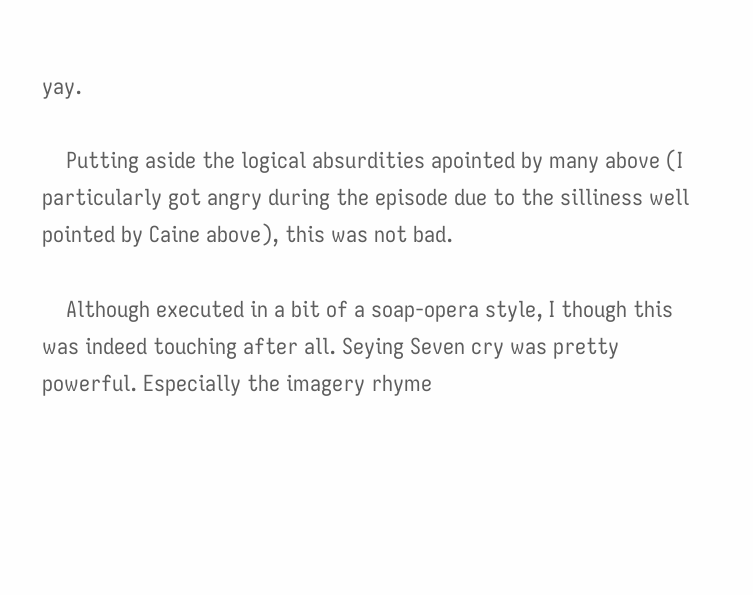yay.

    Putting aside the logical absurdities apointed by many above (I particularly got angry during the episode due to the silliness well pointed by Caine above), this was not bad.

    Although executed in a bit of a soap-opera style, I though this was indeed touching after all. Seying Seven cry was pretty powerful. Especially the imagery rhyme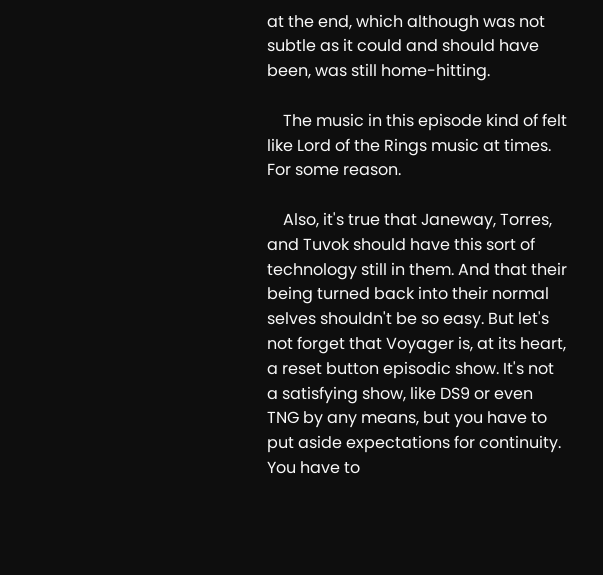at the end, which although was not subtle as it could and should have been, was still home-hitting.

    The music in this episode kind of felt like Lord of the Rings music at times. For some reason.

    Also, it's true that Janeway, Torres, and Tuvok should have this sort of technology still in them. And that their being turned back into their normal selves shouldn't be so easy. But let's not forget that Voyager is, at its heart, a reset button episodic show. It's not a satisfying show, like DS9 or even TNG by any means, but you have to put aside expectations for continuity. You have to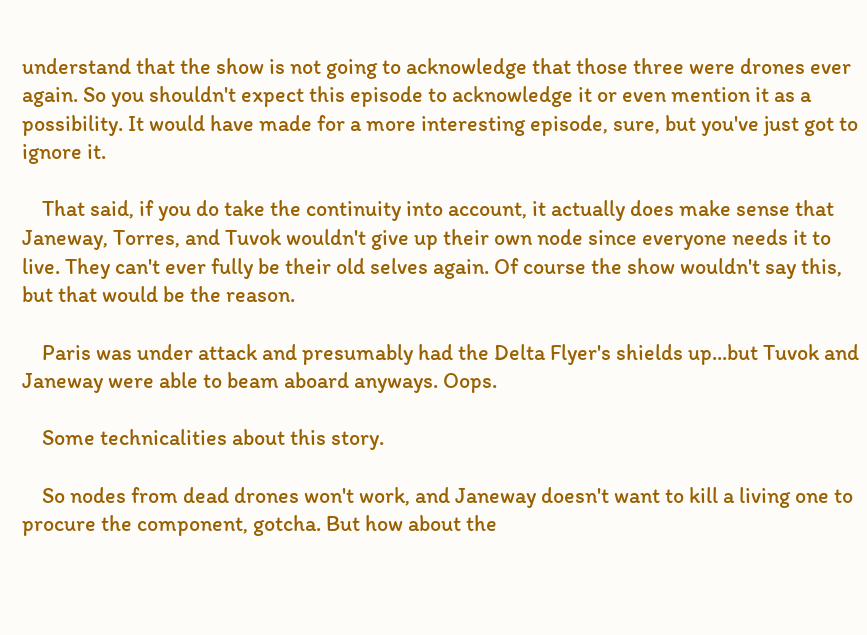understand that the show is not going to acknowledge that those three were drones ever again. So you shouldn't expect this episode to acknowledge it or even mention it as a possibility. It would have made for a more interesting episode, sure, but you've just got to ignore it.

    That said, if you do take the continuity into account, it actually does make sense that Janeway, Torres, and Tuvok wouldn't give up their own node since everyone needs it to live. They can't ever fully be their old selves again. Of course the show wouldn't say this, but that would be the reason.

    Paris was under attack and presumably had the Delta Flyer's shields up...but Tuvok and Janeway were able to beam aboard anyways. Oops.

    Some technicalities about this story.

    So nodes from dead drones won't work, and Janeway doesn't want to kill a living one to procure the component, gotcha. But how about the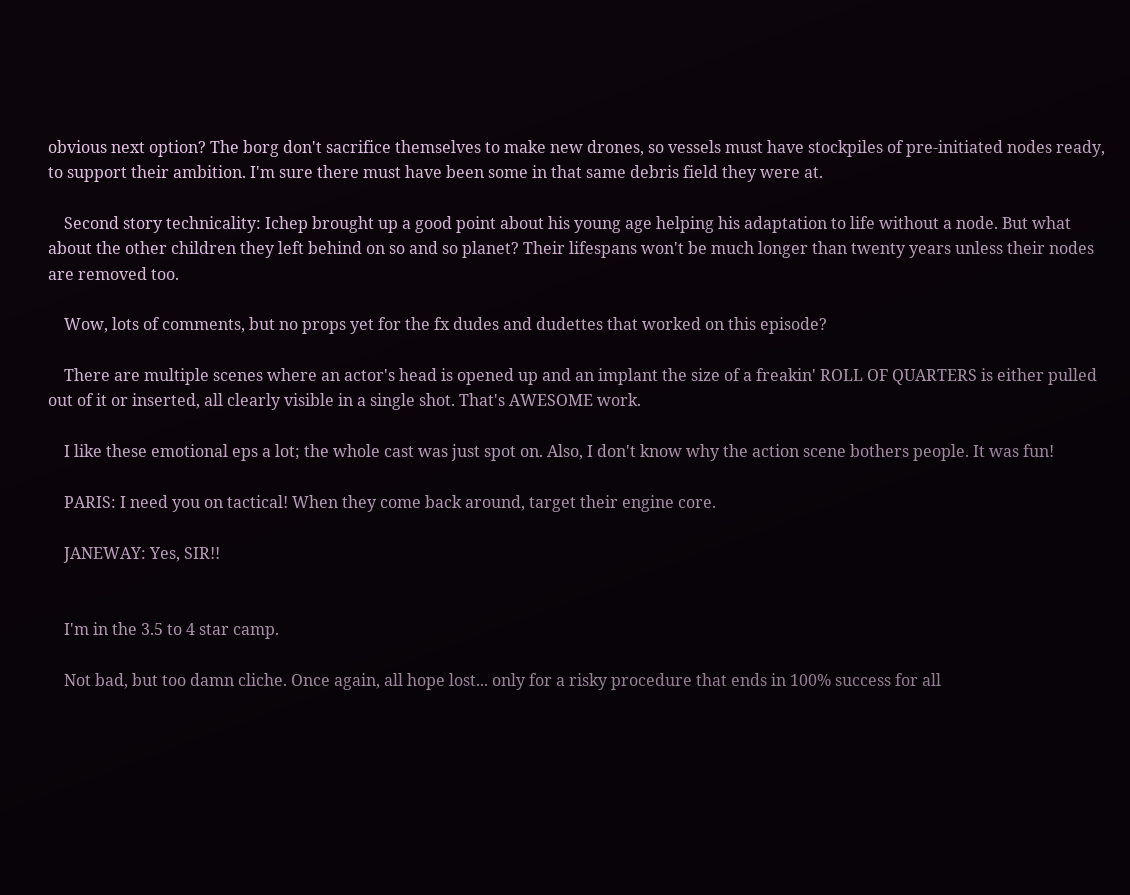obvious next option? The borg don't sacrifice themselves to make new drones, so vessels must have stockpiles of pre-initiated nodes ready, to support their ambition. I'm sure there must have been some in that same debris field they were at.

    Second story technicality: Ichep brought up a good point about his young age helping his adaptation to life without a node. But what about the other children they left behind on so and so planet? Their lifespans won't be much longer than twenty years unless their nodes are removed too.

    Wow, lots of comments, but no props yet for the fx dudes and dudettes that worked on this episode?

    There are multiple scenes where an actor's head is opened up and an implant the size of a freakin' ROLL OF QUARTERS is either pulled out of it or inserted, all clearly visible in a single shot. That's AWESOME work.

    I like these emotional eps a lot; the whole cast was just spot on. Also, I don't know why the action scene bothers people. It was fun!

    PARIS: I need you on tactical! When they come back around, target their engine core.

    JANEWAY: Yes, SIR!!


    I'm in the 3.5 to 4 star camp.

    Not bad, but too damn cliche. Once again, all hope lost... only for a risky procedure that ends in 100% success for all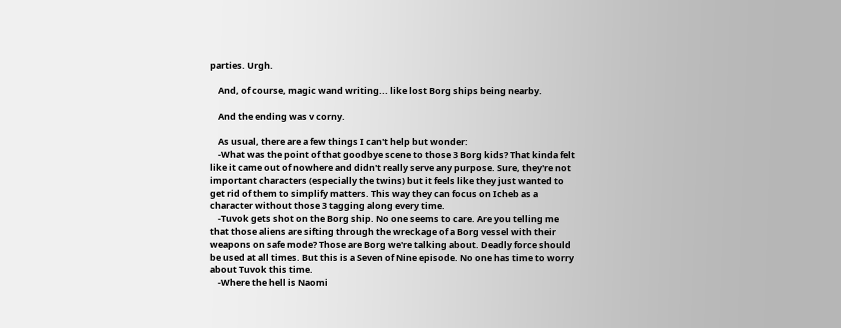parties. Urgh.

    And, of course, magic wand writing... like lost Borg ships being nearby.

    And the ending was v corny.

    As usual, there are a few things I can't help but wonder:
    -What was the point of that goodbye scene to those 3 Borg kids? That kinda felt like it came out of nowhere and didn't really serve any purpose. Sure, they're not important characters (especially the twins) but it feels like they just wanted to get rid of them to simplify matters. This way they can focus on Icheb as a character without those 3 tagging along every time.
    -Tuvok gets shot on the Borg ship. No one seems to care. Are you telling me that those aliens are sifting through the wreckage of a Borg vessel with their weapons on safe mode? Those are Borg we're talking about. Deadly force should be used at all times. But this is a Seven of Nine episode. No one has time to worry about Tuvok this time.
    -Where the hell is Naomi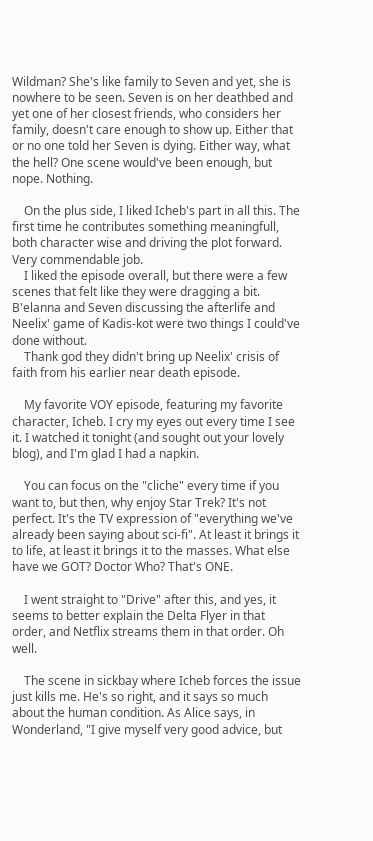Wildman? She's like family to Seven and yet, she is nowhere to be seen. Seven is on her deathbed and yet one of her closest friends, who considers her family, doesn't care enough to show up. Either that or no one told her Seven is dying. Either way, what the hell? One scene would've been enough, but nope. Nothing.

    On the plus side, I liked Icheb's part in all this. The first time he contributes something meaningfull, both character wise and driving the plot forward. Very commendable job.
    I liked the episode overall, but there were a few scenes that felt like they were dragging a bit. B'elanna and Seven discussing the afterlife and Neelix' game of Kadis-kot were two things I could've done without.
    Thank god they didn't bring up Neelix' crisis of faith from his earlier near death episode.

    My favorite VOY episode, featuring my favorite character, Icheb. I cry my eyes out every time I see it. I watched it tonight (and sought out your lovely blog), and I'm glad I had a napkin.

    You can focus on the "cliche" every time if you want to, but then, why enjoy Star Trek? It's not perfect. It's the TV expression of "everything we've already been saying about sci-fi". At least it brings it to life, at least it brings it to the masses. What else have we GOT? Doctor Who? That's ONE.

    I went straight to "Drive" after this, and yes, it seems to better explain the Delta Flyer in that order, and Netflix streams them in that order. Oh well.

    The scene in sickbay where Icheb forces the issue just kills me. He's so right, and it says so much about the human condition. As Alice says, in Wonderland, "I give myself very good advice, but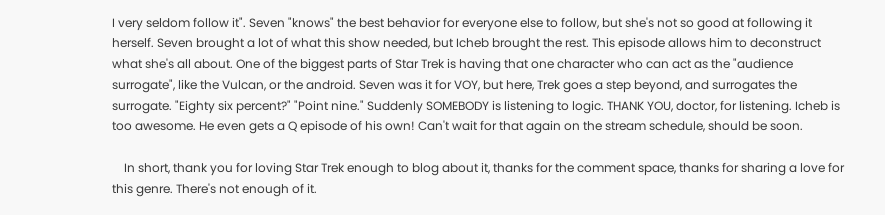I very seldom follow it". Seven "knows" the best behavior for everyone else to follow, but she's not so good at following it herself. Seven brought a lot of what this show needed, but Icheb brought the rest. This episode allows him to deconstruct what she's all about. One of the biggest parts of Star Trek is having that one character who can act as the "audience surrogate", like the Vulcan, or the android. Seven was it for VOY, but here, Trek goes a step beyond, and surrogates the surrogate. "Eighty six percent?" "Point nine." Suddenly SOMEBODY is listening to logic. THANK YOU, doctor, for listening. Icheb is too awesome. He even gets a Q episode of his own! Can't wait for that again on the stream schedule, should be soon.

    In short, thank you for loving Star Trek enough to blog about it, thanks for the comment space, thanks for sharing a love for this genre. There's not enough of it.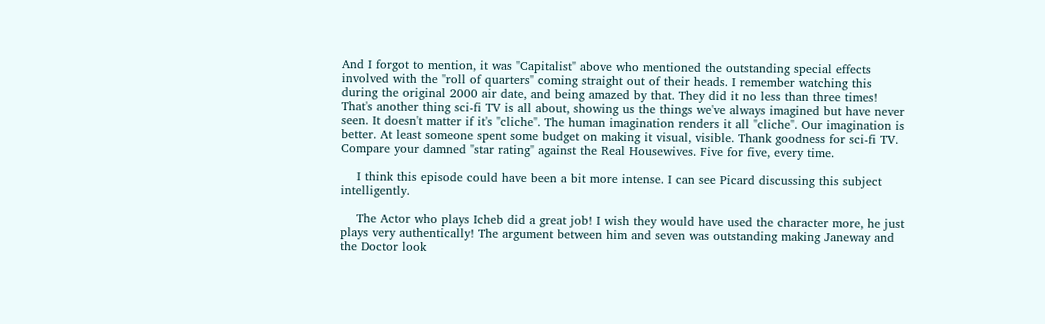And I forgot to mention, it was "Capitalist" above who mentioned the outstanding special effects involved with the "roll of quarters" coming straight out of their heads. I remember watching this during the original 2000 air date, and being amazed by that. They did it no less than three times! That's another thing sci-fi TV is all about, showing us the things we've always imagined but have never seen. It doesn't matter if it's "cliche". The human imagination renders it all "cliche". Our imagination is better. At least someone spent some budget on making it visual, visible. Thank goodness for sci-fi TV. Compare your damned "star rating" against the Real Housewives. Five for five, every time.

    I think this episode could have been a bit more intense. I can see Picard discussing this subject intelligently.

    The Actor who plays Icheb did a great job! I wish they would have used the character more, he just plays very authentically! The argument between him and seven was outstanding making Janeway and the Doctor look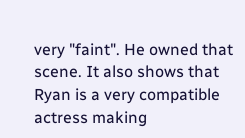very "faint". He owned that scene. It also shows that Ryan is a very compatible actress making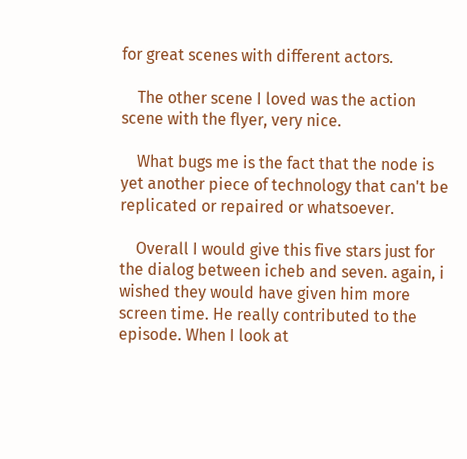for great scenes with different actors.

    The other scene I loved was the action scene with the flyer, very nice.

    What bugs me is the fact that the node is yet another piece of technology that can't be replicated or repaired or whatsoever.

    Overall I would give this five stars just for the dialog between icheb and seven. again, i wished they would have given him more screen time. He really contributed to the episode. When I look at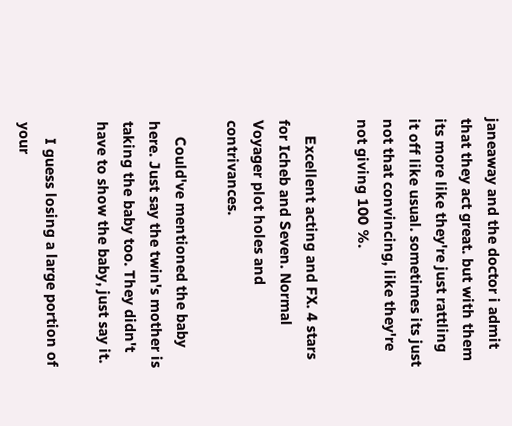janeaway and the doctor i admit that they act great. but with them its more like they're just rattling it off like usual. sometimes its just not that convincing, like they're not giving 100 %.

    Excellent acting and FX. 4 stars for Icheb and Seven. Normal Voyager plot holes and contrivances.

    Could've mentioned the baby here. Just say the twin's mother is taking the baby too. They didn't have to show the baby, just say it.

    I guess losing a large portion of your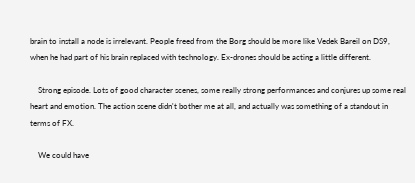brain to install a node is irrelevant. People freed from the Borg should be more like Vedek Bareil on DS9, when he had part of his brain replaced with technology. Ex-drones should be acting a little different.

    Strong episode. Lots of good character scenes, some really strong performances and conjures up some real heart and emotion. The action scene didn't bother me at all, and actually was something of a standout in terms of FX.

    We could have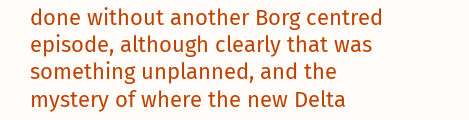done without another Borg centred episode, although clearly that was something unplanned, and the mystery of where the new Delta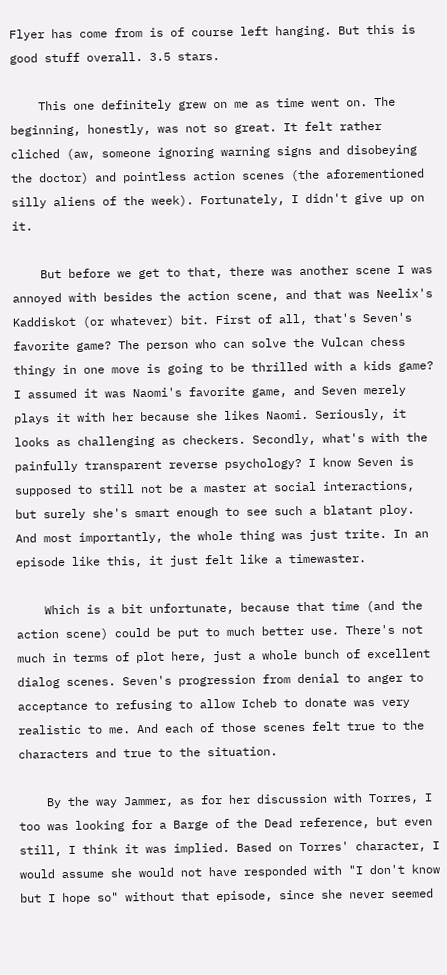Flyer has come from is of course left hanging. But this is good stuff overall. 3.5 stars.

    This one definitely grew on me as time went on. The beginning, honestly, was not so great. It felt rather cliched (aw, someone ignoring warning signs and disobeying the doctor) and pointless action scenes (the aforementioned silly aliens of the week). Fortunately, I didn't give up on it.

    But before we get to that, there was another scene I was annoyed with besides the action scene, and that was Neelix's Kaddiskot (or whatever) bit. First of all, that's Seven's favorite game? The person who can solve the Vulcan chess thingy in one move is going to be thrilled with a kids game? I assumed it was Naomi's favorite game, and Seven merely plays it with her because she likes Naomi. Seriously, it looks as challenging as checkers. Secondly, what's with the painfully transparent reverse psychology? I know Seven is supposed to still not be a master at social interactions, but surely she's smart enough to see such a blatant ploy. And most importantly, the whole thing was just trite. In an episode like this, it just felt like a timewaster.

    Which is a bit unfortunate, because that time (and the action scene) could be put to much better use. There's not much in terms of plot here, just a whole bunch of excellent dialog scenes. Seven's progression from denial to anger to acceptance to refusing to allow Icheb to donate was very realistic to me. And each of those scenes felt true to the characters and true to the situation.

    By the way Jammer, as for her discussion with Torres, I too was looking for a Barge of the Dead reference, but even still, I think it was implied. Based on Torres' character, I would assume she would not have responded with "I don't know but I hope so" without that episode, since she never seemed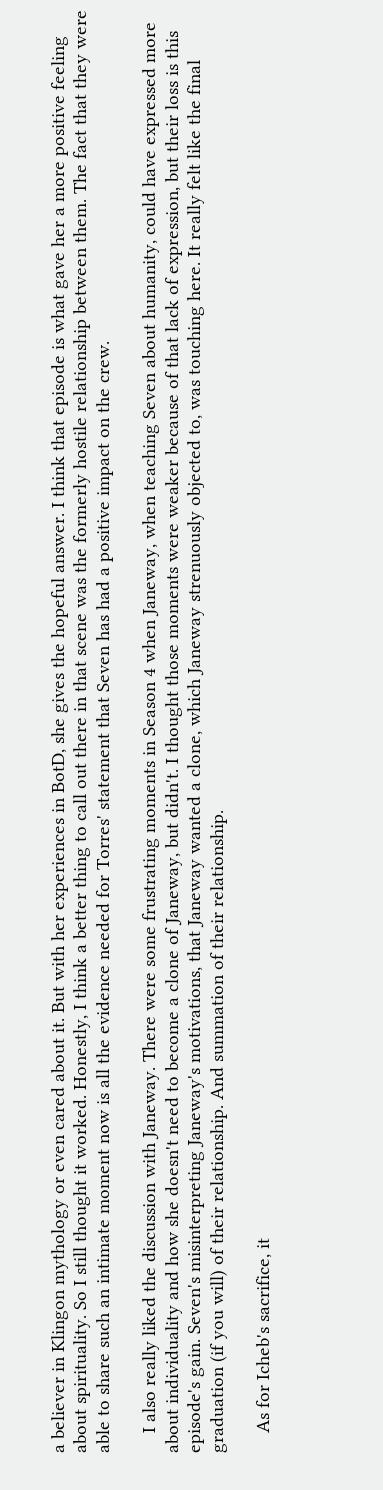a believer in Klingon mythology or even cared about it. But with her experiences in BotD, she gives the hopeful answer. I think that episode is what gave her a more positive feeling about spirituality. So I still thought it worked. Honestly, I think a better thing to call out there in that scene was the formerly hostile relationship between them. The fact that they were able to share such an intimate moment now is all the evidence needed for Torres' statement that Seven has had a positive impact on the crew.

    I also really liked the discussion with Janeway. There were some frustrating moments in Season 4 when Janeway, when teaching Seven about humanity, could have expressed more about individuality and how she doesn't need to become a clone of Janeway, but didn't. I thought those moments were weaker because of that lack of expression, but their loss is this episode's gain. Seven's misinterpreting Janeway's motivations, that Janeway wanted a clone, which Janeway strenuously objected to, was touching here. It really felt like the final graduation (if you will) of their relationship. And summation of their relationship.

    As for Icheb's sacrifice, it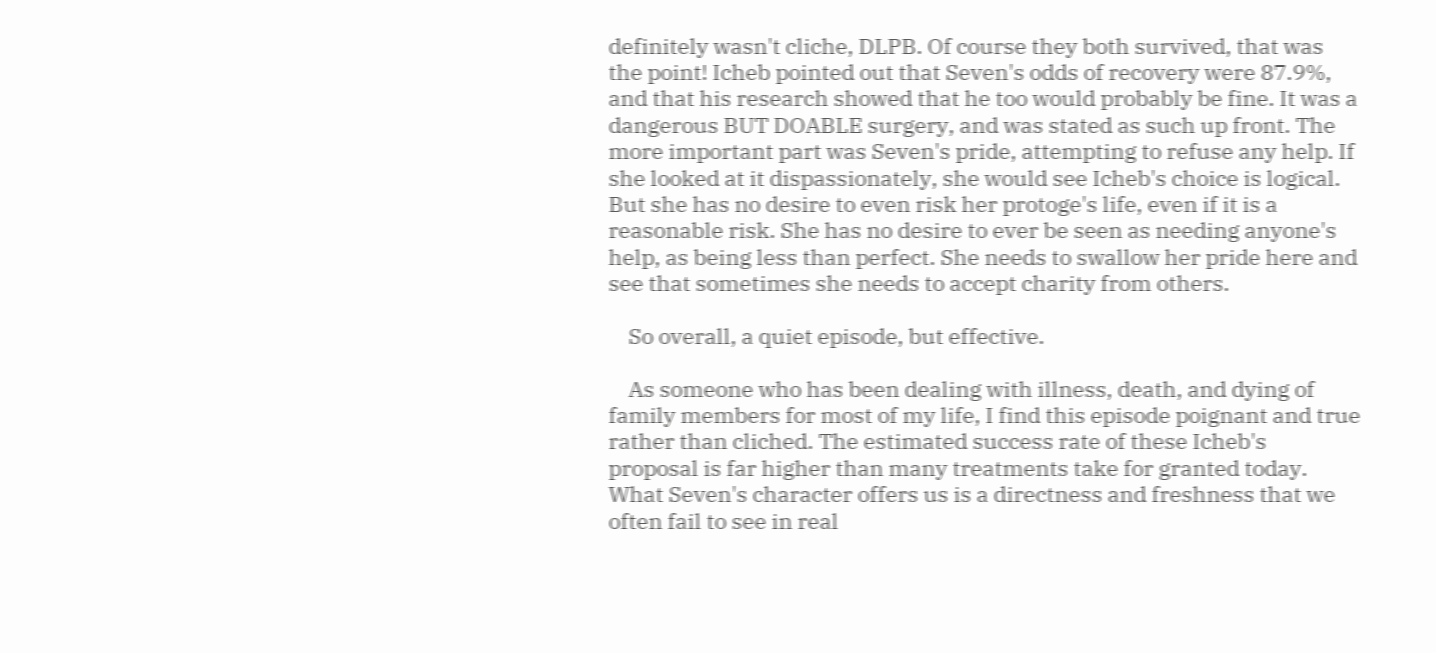definitely wasn't cliche, DLPB. Of course they both survived, that was the point! Icheb pointed out that Seven's odds of recovery were 87.9%, and that his research showed that he too would probably be fine. It was a dangerous BUT DOABLE surgery, and was stated as such up front. The more important part was Seven's pride, attempting to refuse any help. If she looked at it dispassionately, she would see Icheb's choice is logical. But she has no desire to even risk her protoge's life, even if it is a reasonable risk. She has no desire to ever be seen as needing anyone's help, as being less than perfect. She needs to swallow her pride here and see that sometimes she needs to accept charity from others.

    So overall, a quiet episode, but effective.

    As someone who has been dealing with illness, death, and dying of family members for most of my life, I find this episode poignant and true rather than cliched. The estimated success rate of these Icheb's proposal is far higher than many treatments take for granted today. What Seven's character offers us is a directness and freshness that we often fail to see in real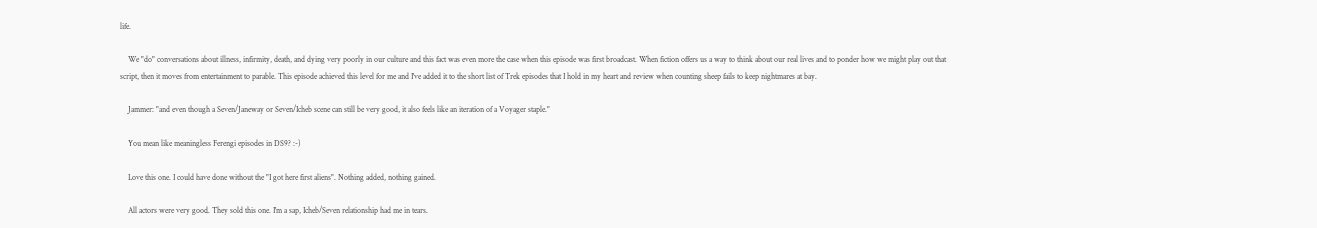life.

    We "do" conversations about illness, infirmity, death, and dying very poorly in our culture and this fact was even more the case when this episode was first broadcast. When fiction offers us a way to think about our real lives and to ponder how we might play out that script, then it moves from entertainment to parable. This episode achieved this level for me and I've added it to the short list of Trek episodes that I hold in my heart and review when counting sheep fails to keep nightmares at bay.

    Jammer: "and even though a Seven/Janeway or Seven/Icheb scene can still be very good, it also feels like an iteration of a Voyager staple."

    You mean like meaningless Ferengi episodes in DS9? :-)

    Love this one. I could have done without the "I got here first aliens". Nothing added, nothing gained.

    All actors were very good. They sold this one. I'm a sap, Icheb/Seven relationship had me in tears.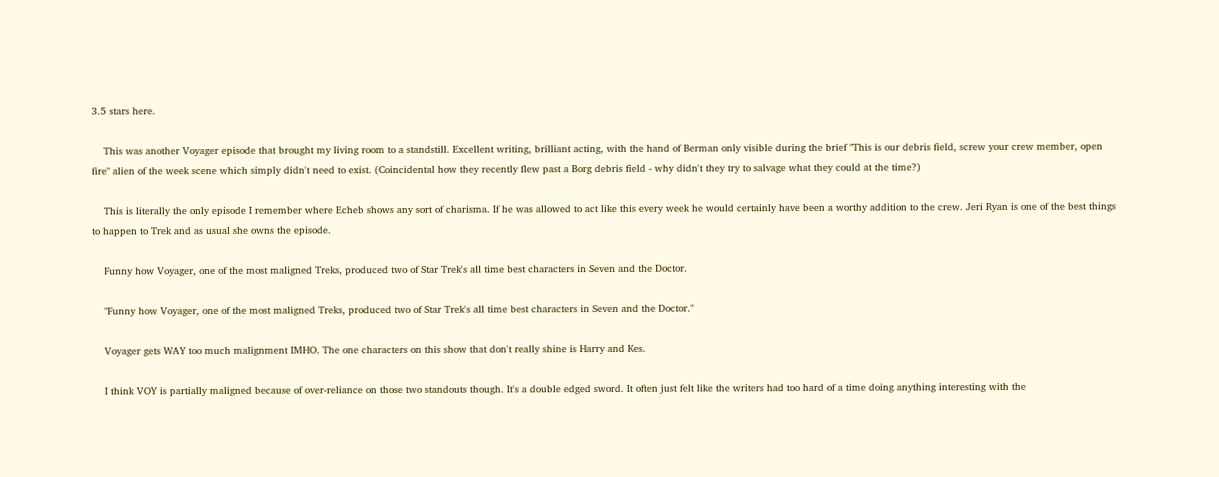3.5 stars here.

    This was another Voyager episode that brought my living room to a standstill. Excellent writing, brilliant acting, with the hand of Berman only visible during the brief "This is our debris field, screw your crew member, open fire" alien of the week scene which simply didn't need to exist. (Coincidental how they recently flew past a Borg debris field - why didn't they try to salvage what they could at the time?)

    This is literally the only episode I remember where Echeb shows any sort of charisma. If he was allowed to act like this every week he would certainly have been a worthy addition to the crew. Jeri Ryan is one of the best things to happen to Trek and as usual she owns the episode.

    Funny how Voyager, one of the most maligned Treks, produced two of Star Trek's all time best characters in Seven and the Doctor.

    "Funny how Voyager, one of the most maligned Treks, produced two of Star Trek's all time best characters in Seven and the Doctor."

    Voyager gets WAY too much malignment IMHO. The one characters on this show that don't really shine is Harry and Kes.

    I think VOY is partially maligned because of over-reliance on those two standouts though. It's a double edged sword. It often just felt like the writers had too hard of a time doing anything interesting with the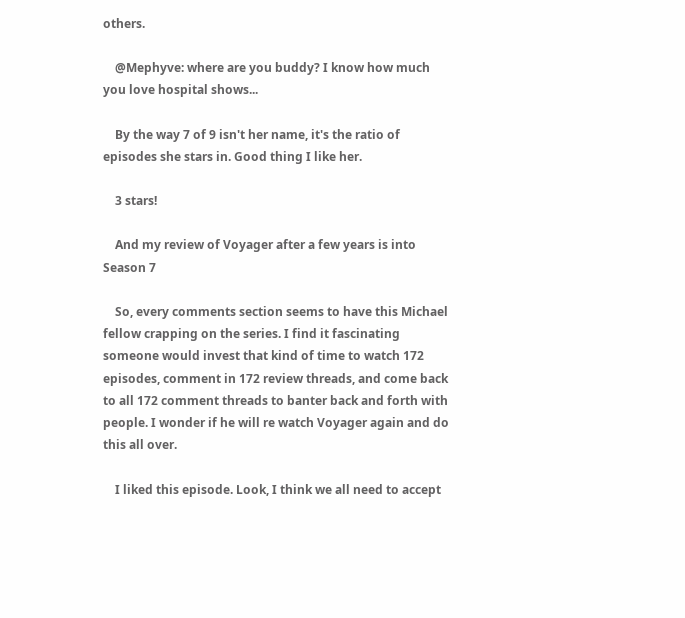others.

    @Mephyve: where are you buddy? I know how much you love hospital shows...

    By the way 7 of 9 isn't her name, it's the ratio of episodes she stars in. Good thing I like her.

    3 stars!

    And my review of Voyager after a few years is into Season 7

    So, every comments section seems to have this Michael fellow crapping on the series. I find it fascinating someone would invest that kind of time to watch 172 episodes, comment in 172 review threads, and come back to all 172 comment threads to banter back and forth with people. I wonder if he will re watch Voyager again and do this all over.

    I liked this episode. Look, I think we all need to accept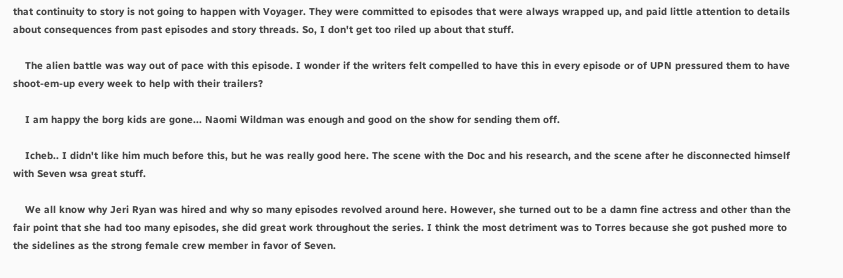that continuity to story is not going to happen with Voyager. They were committed to episodes that were always wrapped up, and paid little attention to details about consequences from past episodes and story threads. So, I don't get too riled up about that stuff.

    The alien battle was way out of pace with this episode. I wonder if the writers felt compelled to have this in every episode or of UPN pressured them to have shoot-em-up every week to help with their trailers?

    I am happy the borg kids are gone... Naomi Wildman was enough and good on the show for sending them off.

    Icheb.. I didn't like him much before this, but he was really good here. The scene with the Doc and his research, and the scene after he disconnected himself with Seven wsa great stuff.

    We all know why Jeri Ryan was hired and why so many episodes revolved around here. However, she turned out to be a damn fine actress and other than the fair point that she had too many episodes, she did great work throughout the series. I think the most detriment was to Torres because she got pushed more to the sidelines as the strong female crew member in favor of Seven.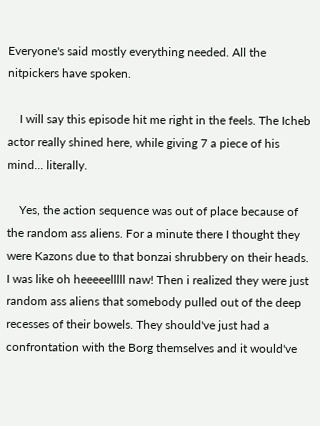Everyone's said mostly everything needed. All the nitpickers have spoken.

    I will say this episode hit me right in the feels. The Icheb actor really shined here, while giving 7 a piece of his mind... literally.

    Yes, the action sequence was out of place because of the random ass aliens. For a minute there I thought they were Kazons due to that bonzai shrubbery on their heads. I was like oh heeeeelllll naw! Then i realized they were just random ass aliens that somebody pulled out of the deep recesses of their bowels. They should've just had a confrontation with the Borg themselves and it would've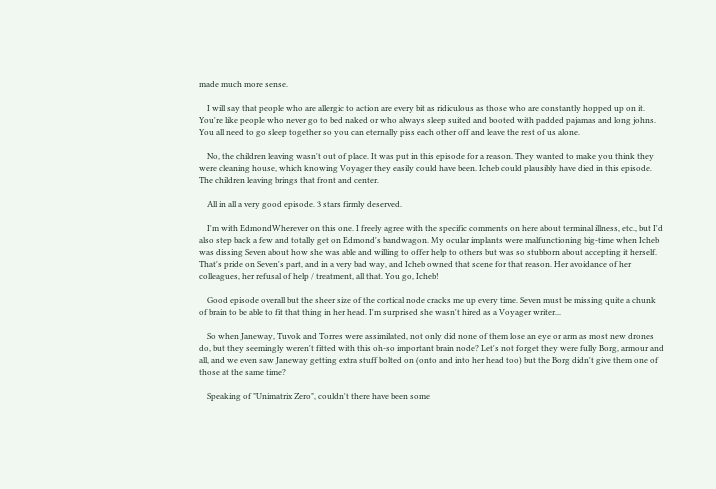made much more sense.

    I will say that people who are allergic to action are every bit as ridiculous as those who are constantly hopped up on it. You're like people who never go to bed naked or who always sleep suited and booted with padded pajamas and long johns. You all need to go sleep together so you can eternally piss each other off and leave the rest of us alone.

    No, the children leaving wasn't out of place. It was put in this episode for a reason. They wanted to make you think they were cleaning house, which knowing Voyager they easily could have been. Icheb could plausibly have died in this episode. The children leaving brings that front and center.

    All in all a very good episode. 3 stars firmly deserved.

    I'm with EdmondWherever on this one. I freely agree with the specific comments on here about terminal illness, etc., but I'd also step back a few and totally get on Edmond's bandwagon. My ocular implants were malfunctioning big-time when Icheb was dissing Seven about how she was able and willing to offer help to others but was so stubborn about accepting it herself. That's pride on Seven's part, and in a very bad way, and Icheb owned that scene for that reason. Her avoidance of her colleagues, her refusal of help / treatment, all that. You go, Icheb!

    Good episode overall but the sheer size of the cortical node cracks me up every time. Seven must be missing quite a chunk of brain to be able to fit that thing in her head. I'm surprised she wasn't hired as a Voyager writer...

    So when Janeway, Tuvok and Torres were assimilated, not only did none of them lose an eye or arm as most new drones do, but they seemingly weren't fitted with this oh-so important brain node? Let's not forget they were fully Borg, armour and all, and we even saw Janeway getting extra stuff bolted on (onto and into her head too) but the Borg didn't give them one of those at the same time?

    Speaking of "Unimatrix Zero", couldn't there have been some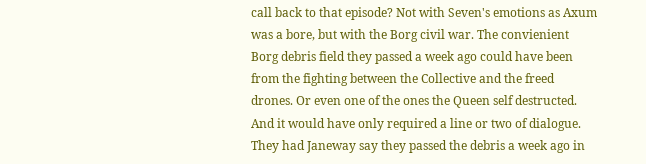call back to that episode? Not with Seven's emotions as Axum was a bore, but with the Borg civil war. The convienient Borg debris field they passed a week ago could have been from the fighting between the Collective and the freed drones. Or even one of the ones the Queen self destructed. And it would have only required a line or two of dialogue. They had Janeway say they passed the debris a week ago in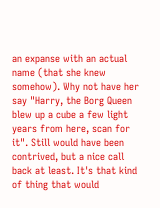an expanse with an actual name (that she knew somehow). Why not have her say "Harry, the Borg Queen blew up a cube a few light years from here, scan for it". Still would have been contrived, but a nice call back at least. It's that kind of thing that would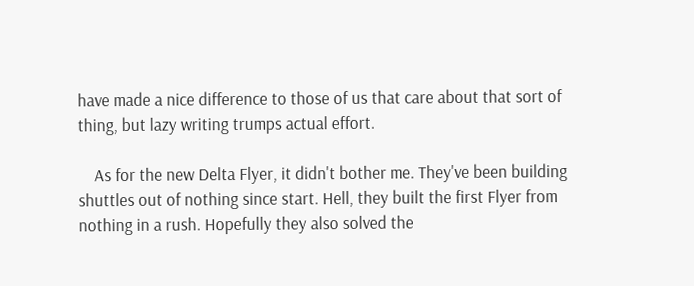have made a nice difference to those of us that care about that sort of thing, but lazy writing trumps actual effort.

    As for the new Delta Flyer, it didn't bother me. They've been building shuttles out of nothing since start. Hell, they built the first Flyer from nothing in a rush. Hopefully they also solved the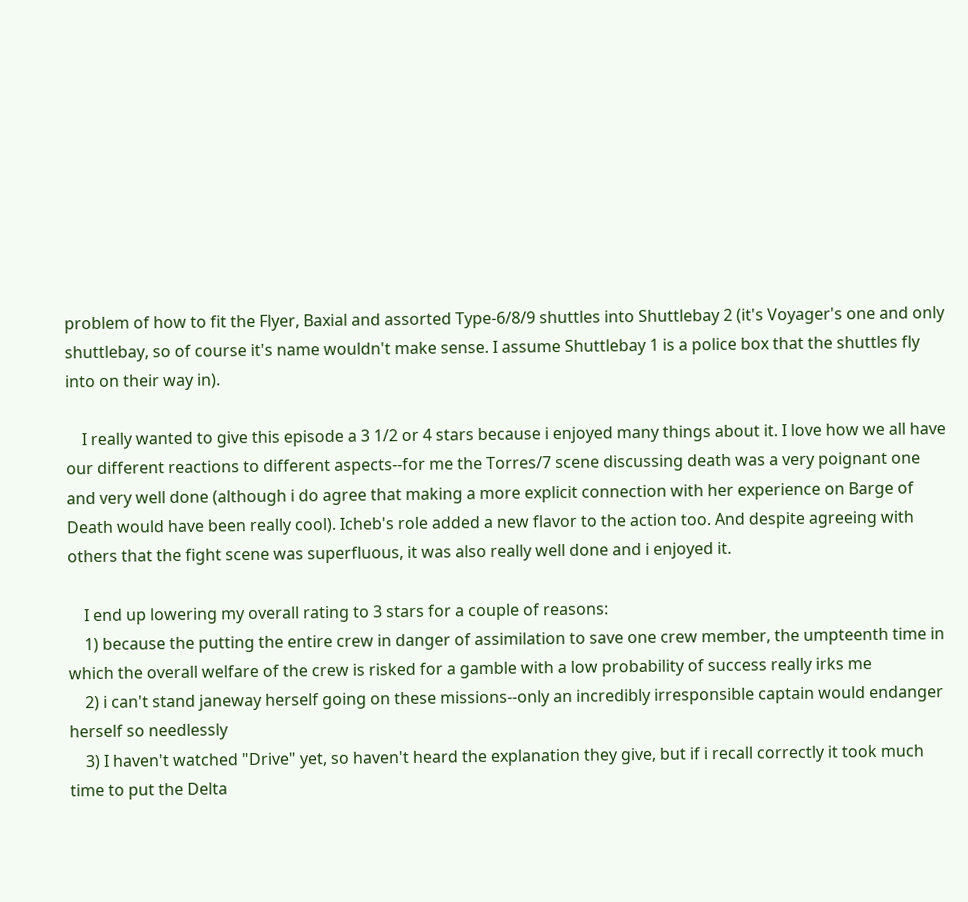problem of how to fit the Flyer, Baxial and assorted Type-6/8/9 shuttles into Shuttlebay 2 (it's Voyager's one and only shuttlebay, so of course it's name wouldn't make sense. I assume Shuttlebay 1 is a police box that the shuttles fly into on their way in).

    I really wanted to give this episode a 3 1/2 or 4 stars because i enjoyed many things about it. I love how we all have our different reactions to different aspects--for me the Torres/7 scene discussing death was a very poignant one and very well done (although i do agree that making a more explicit connection with her experience on Barge of Death would have been really cool). Icheb's role added a new flavor to the action too. And despite agreeing with others that the fight scene was superfluous, it was also really well done and i enjoyed it.

    I end up lowering my overall rating to 3 stars for a couple of reasons:
    1) because the putting the entire crew in danger of assimilation to save one crew member, the umpteenth time in which the overall welfare of the crew is risked for a gamble with a low probability of success really irks me
    2) i can't stand janeway herself going on these missions--only an incredibly irresponsible captain would endanger herself so needlessly
    3) I haven't watched "Drive" yet, so haven't heard the explanation they give, but if i recall correctly it took much time to put the Delta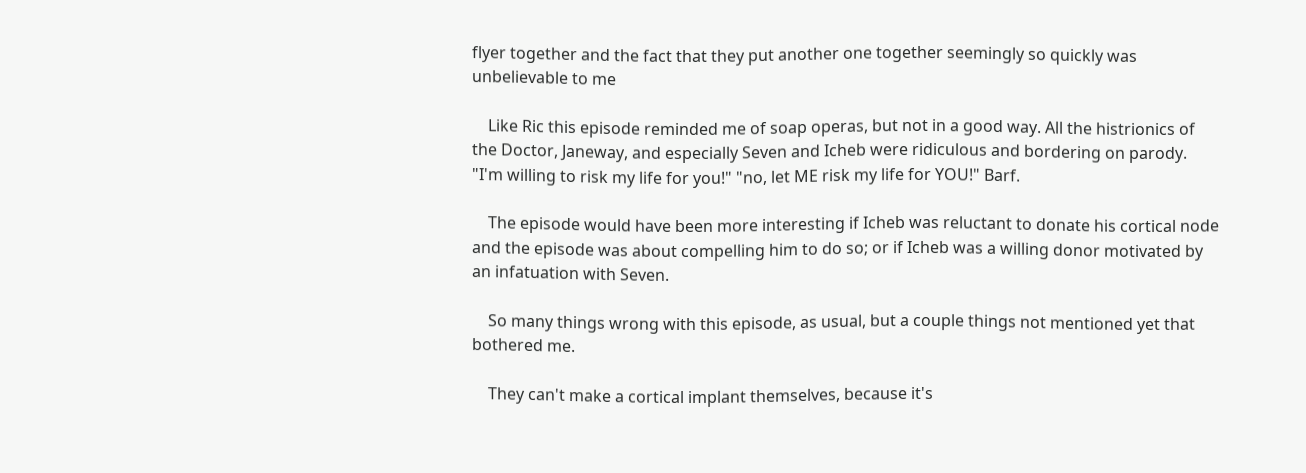flyer together and the fact that they put another one together seemingly so quickly was unbelievable to me

    Like Ric this episode reminded me of soap operas, but not in a good way. All the histrionics of the Doctor, Janeway, and especially Seven and Icheb were ridiculous and bordering on parody. "I'm willing to risk my life for you!" "no, let ME risk my life for YOU!" Barf.

    The episode would have been more interesting if Icheb was reluctant to donate his cortical node and the episode was about compelling him to do so; or if Icheb was a willing donor motivated by an infatuation with Seven.

    So many things wrong with this episode, as usual, but a couple things not mentioned yet that bothered me.

    They can't make a cortical implant themselves, because it's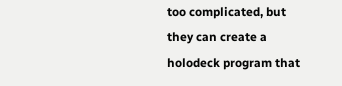too complicated, but they can create a holodeck program that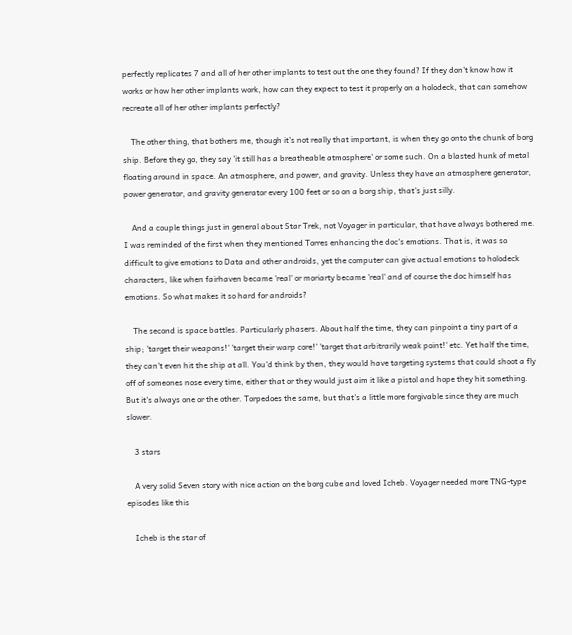perfectly replicates 7 and all of her other implants to test out the one they found? If they don't know how it works or how her other implants work, how can they expect to test it properly on a holodeck, that can somehow recreate all of her other implants perfectly?

    The other thing, that bothers me, though it's not really that important, is when they go onto the chunk of borg ship. Before they go, they say 'it still has a breatheable atmosphere' or some such. On a blasted hunk of metal floating around in space. An atmosphere, and power, and gravity. Unless they have an atmosphere generator, power generator, and gravity generator every 100 feet or so on a borg ship, that's just silly.

    And a couple things just in general about Star Trek, not Voyager in particular, that have always bothered me. I was reminded of the first when they mentioned Torres enhancing the doc's emotions. That is, it was so difficult to give emotions to Data and other androids, yet the computer can give actual emotions to holodeck characters, like when fairhaven became 'real' or moriarty became 'real' and of course the doc himself has emotions. So what makes it so hard for androids?

    The second is space battles. Particularly phasers. About half the time, they can pinpoint a tiny part of a ship; 'target their weapons!' 'target their warp core!' 'target that arbitrarily weak point!' etc. Yet half the time, they can't even hit the ship at all. You'd think by then, they would have targeting systems that could shoot a fly off of someones nose every time, either that or they would just aim it like a pistol and hope they hit something. But it's always one or the other. Torpedoes the same, but that's a little more forgivable since they are much slower.

    3 stars

    A very solid Seven story with nice action on the borg cube and loved Icheb. Voyager needed more TNG-type episodes like this

    Icheb is the star of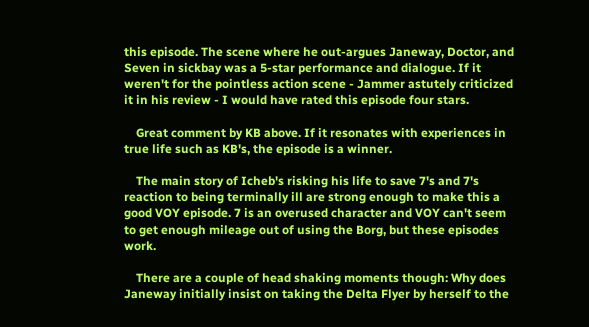this episode. The scene where he out-argues Janeway, Doctor, and Seven in sickbay was a 5-star performance and dialogue. If it weren't for the pointless action scene - Jammer astutely criticized it in his review - I would have rated this episode four stars.

    Great comment by KB above. If it resonates with experiences in true life such as KB's, the episode is a winner.

    The main story of Icheb's risking his life to save 7's and 7's reaction to being terminally ill are strong enough to make this a good VOY episode. 7 is an overused character and VOY can't seem to get enough mileage out of using the Borg, but these episodes work.

    There are a couple of head shaking moments though: Why does Janeway initially insist on taking the Delta Flyer by herself to the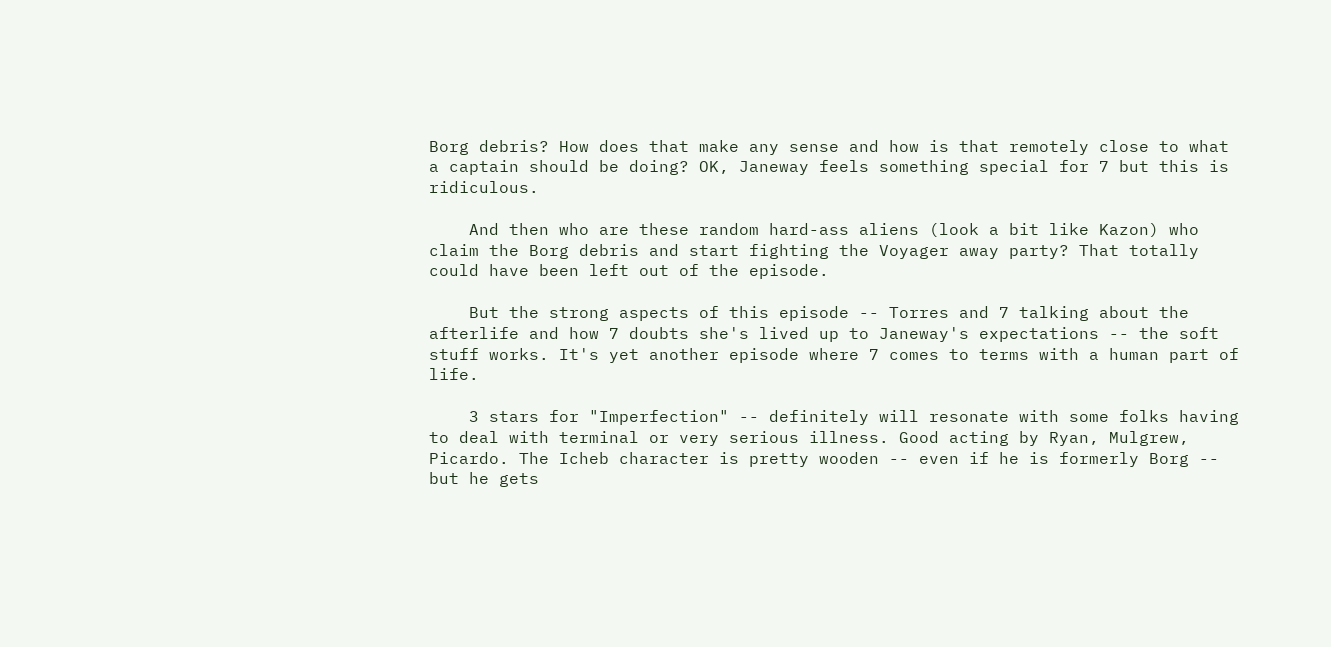Borg debris? How does that make any sense and how is that remotely close to what a captain should be doing? OK, Janeway feels something special for 7 but this is ridiculous.

    And then who are these random hard-ass aliens (look a bit like Kazon) who claim the Borg debris and start fighting the Voyager away party? That totally could have been left out of the episode.

    But the strong aspects of this episode -- Torres and 7 talking about the afterlife and how 7 doubts she's lived up to Janeway's expectations -- the soft stuff works. It's yet another episode where 7 comes to terms with a human part of life.

    3 stars for "Imperfection" -- definitely will resonate with some folks having to deal with terminal or very serious illness. Good acting by Ryan, Mulgrew, Picardo. The Icheb character is pretty wooden -- even if he is formerly Borg -- but he gets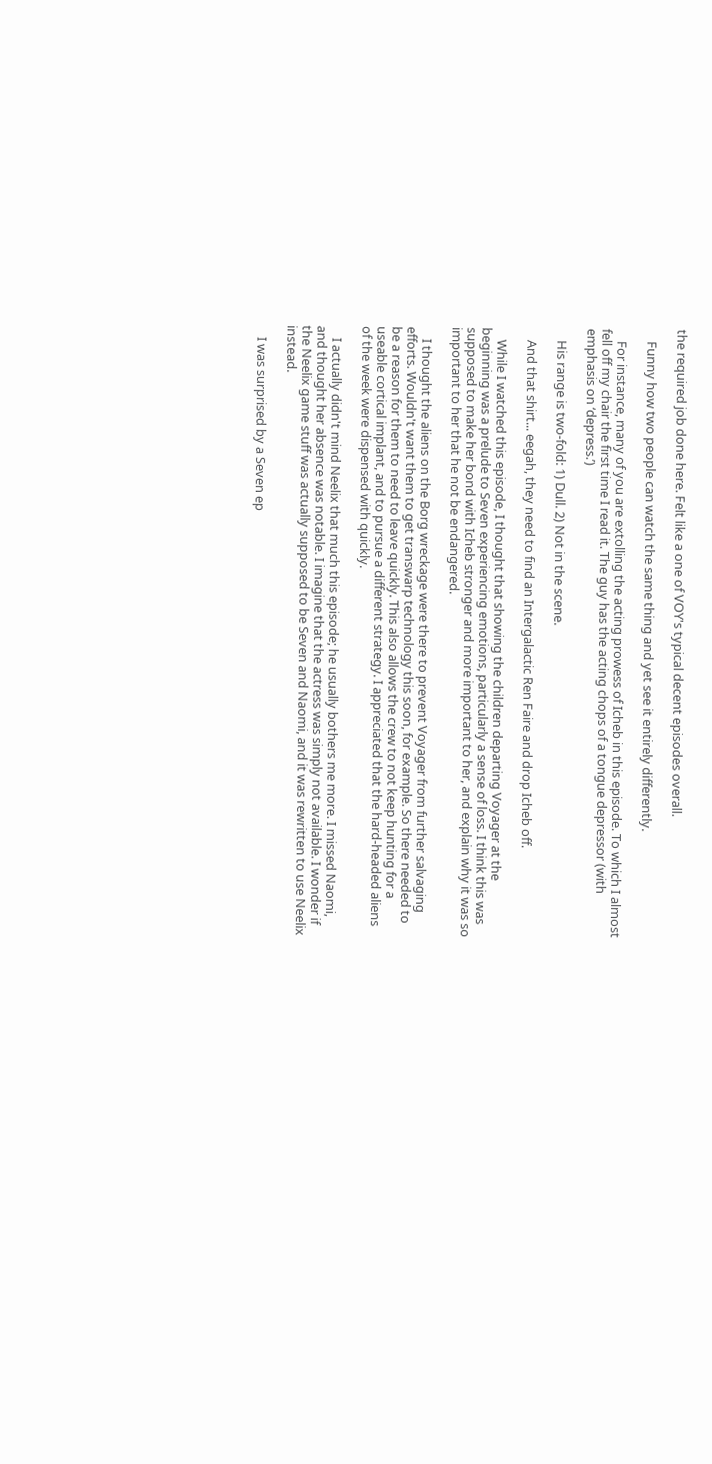the required job done here. Felt like a one of VOY's typical decent episodes overall.

    Funny how two people can watch the same thing and yet see it entirely differently.

    For instance, many of you are extolling the acting prowess of Icheb in this episode. To which I almost fell off my chair the first time I read it. The guy has the acting chops of a tongue depressor (with emphasis on ‘depress.’)

    His range is two-fold: 1) Dull. 2) Not in the scene.

    And that shirt... eegah, they need to find an Intergalactic Ren Faire and drop Icheb off.

    While I watched this episode, I thought that showing the children departing Voyager at the beginning was a prelude to Seven experiencing emotions, particularly a sense of loss. I think this was supposed to make her bond with Icheb stronger and more important to her, and explain why it was so important to her that he not be endangered.

    I thought the aliens on the Borg wreckage were there to prevent Voyager from further salvaging efforts. Wouldn't want them to get transwarp technology this soon, for example. So there needed to be a reason for them to need to leave quickly. This also allows the crew to not keep hunting for a useable cortical implant, and to pursue a different strategy. I appreciated that the hard-headed aliens of the week were dispensed with quickly.

    I actually didn't mind Neelix that much this episode; he usually bothers me more. I missed Naomi, and thought her absence was notable. I imagine that the actress was simply not available. I wonder if the Neelix game stuff was actually supposed to be Seven and Naomi, and it was rewritten to use Neelix instead.

    I was surprised by a Seven ep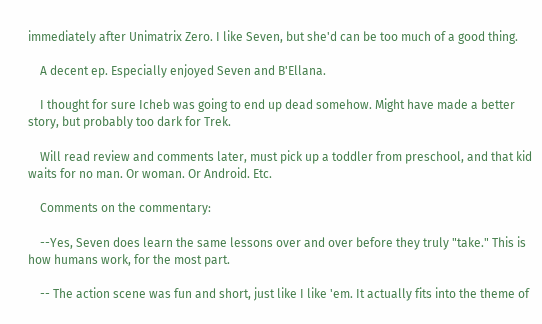immediately after Unimatrix Zero. I like Seven, but she'd can be too much of a good thing.

    A decent ep. Especially enjoyed Seven and B'Ellana.

    I thought for sure Icheb was going to end up dead somehow. Might have made a better story, but probably too dark for Trek.

    Will read review and comments later, must pick up a toddler from preschool, and that kid waits for no man. Or woman. Or Android. Etc.

    Comments on the commentary:

    --Yes, Seven does learn the same lessons over and over before they truly "take." This is how humans work, for the most part.

    -- The action scene was fun and short, just like I like 'em. It actually fits into the theme of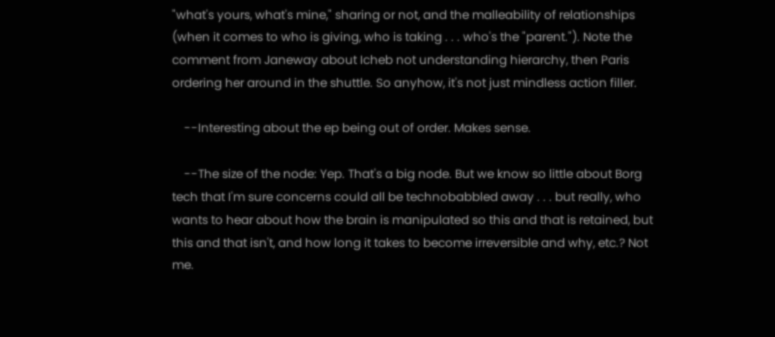"what's yours, what's mine," sharing or not, and the malleability of relationships (when it comes to who is giving, who is taking . . . who's the "parent."). Note the comment from Janeway about Icheb not understanding hierarchy, then Paris ordering her around in the shuttle. So anyhow, it's not just mindless action filler.

    --Interesting about the ep being out of order. Makes sense.

    --The size of the node: Yep. That's a big node. But we know so little about Borg tech that I'm sure concerns could all be technobabbled away . . . but really, who wants to hear about how the brain is manipulated so this and that is retained, but this and that isn't, and how long it takes to become irreversible and why, etc.? Not me.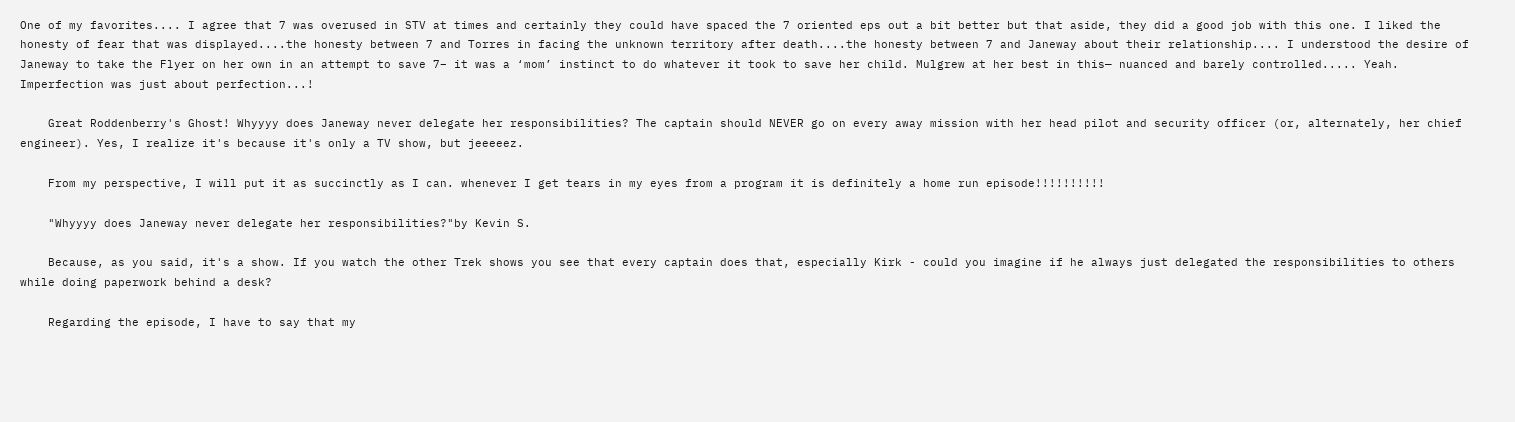One of my favorites.... I agree that 7 was overused in STV at times and certainly they could have spaced the 7 oriented eps out a bit better but that aside, they did a good job with this one. I liked the honesty of fear that was displayed....the honesty between 7 and Torres in facing the unknown territory after death....the honesty between 7 and Janeway about their relationship.... I understood the desire of Janeway to take the Flyer on her own in an attempt to save 7– it was a ‘mom’ instinct to do whatever it took to save her child. Mulgrew at her best in this— nuanced and barely controlled..... Yeah. Imperfection was just about perfection...!

    Great Roddenberry's Ghost! Whyyyy does Janeway never delegate her responsibilities? The captain should NEVER go on every away mission with her head pilot and security officer (or, alternately, her chief engineer). Yes, I realize it's because it's only a TV show, but jeeeeez.

    From my perspective, I will put it as succinctly as I can. whenever I get tears in my eyes from a program it is definitely a home run episode!!!!!!!!!!

    "Whyyyy does Janeway never delegate her responsibilities?"by Kevin S.

    Because, as you said, it's a show. If you watch the other Trek shows you see that every captain does that, especially Kirk - could you imagine if he always just delegated the responsibilities to others while doing paperwork behind a desk?

    Regarding the episode, I have to say that my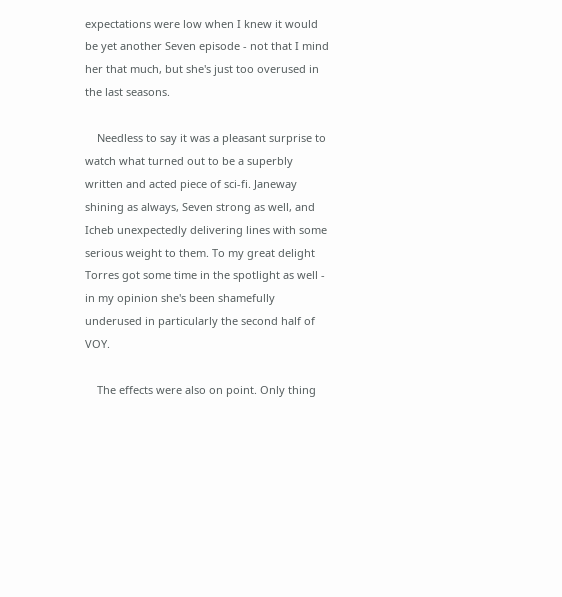expectations were low when I knew it would be yet another Seven episode - not that I mind her that much, but she's just too overused in the last seasons.

    Needless to say it was a pleasant surprise to watch what turned out to be a superbly written and acted piece of sci-fi. Janeway shining as always, Seven strong as well, and Icheb unexpectedly delivering lines with some serious weight to them. To my great delight Torres got some time in the spotlight as well - in my opinion she's been shamefully underused in particularly the second half of VOY.

    The effects were also on point. Only thing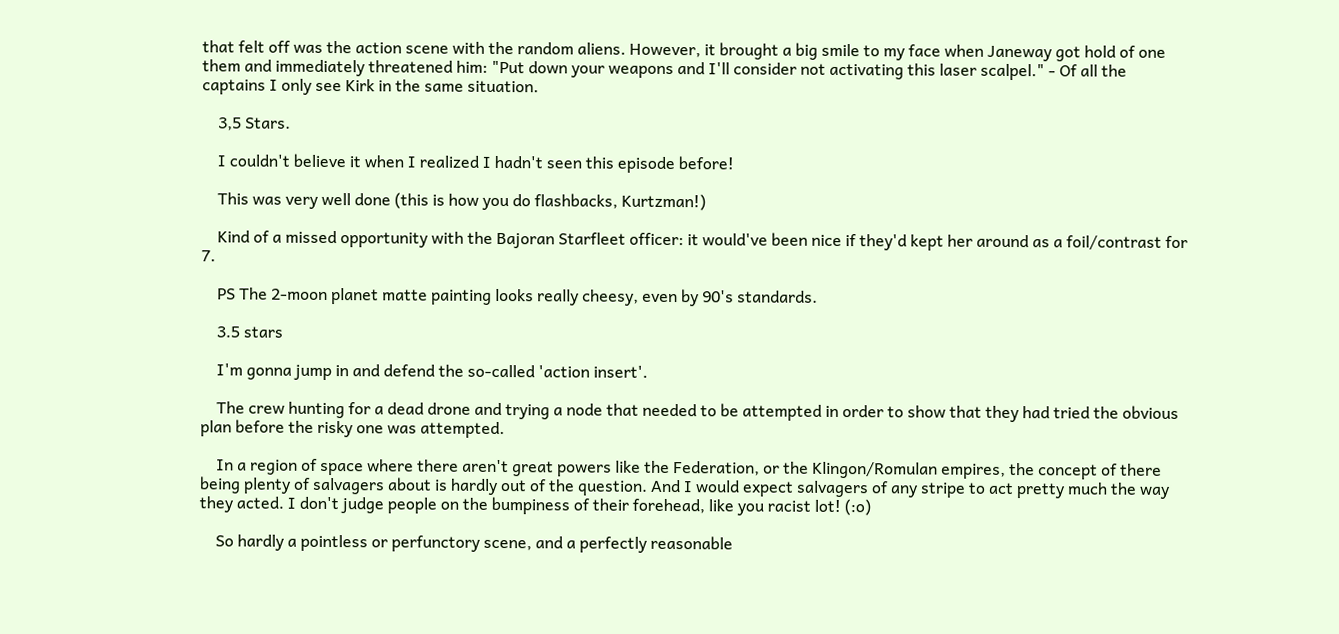that felt off was the action scene with the random aliens. However, it brought a big smile to my face when Janeway got hold of one them and immediately threatened him: "Put down your weapons and I'll consider not activating this laser scalpel." - Of all the captains I only see Kirk in the same situation.

    3,5 Stars.

    I couldn't believe it when I realized I hadn't seen this episode before!

    This was very well done (this is how you do flashbacks, Kurtzman!)

    Kind of a missed opportunity with the Bajoran Starfleet officer: it would've been nice if they'd kept her around as a foil/contrast for 7.

    PS The 2-moon planet matte painting looks really cheesy, even by 90's standards.

    3.5 stars

    I'm gonna jump in and defend the so-called 'action insert'.

    The crew hunting for a dead drone and trying a node that needed to be attempted in order to show that they had tried the obvious plan before the risky one was attempted.

    In a region of space where there aren't great powers like the Federation, or the Klingon/Romulan empires, the concept of there being plenty of salvagers about is hardly out of the question. And I would expect salvagers of any stripe to act pretty much the way they acted. I don't judge people on the bumpiness of their forehead, like you racist lot! (:o)

    So hardly a pointless or perfunctory scene, and a perfectly reasonable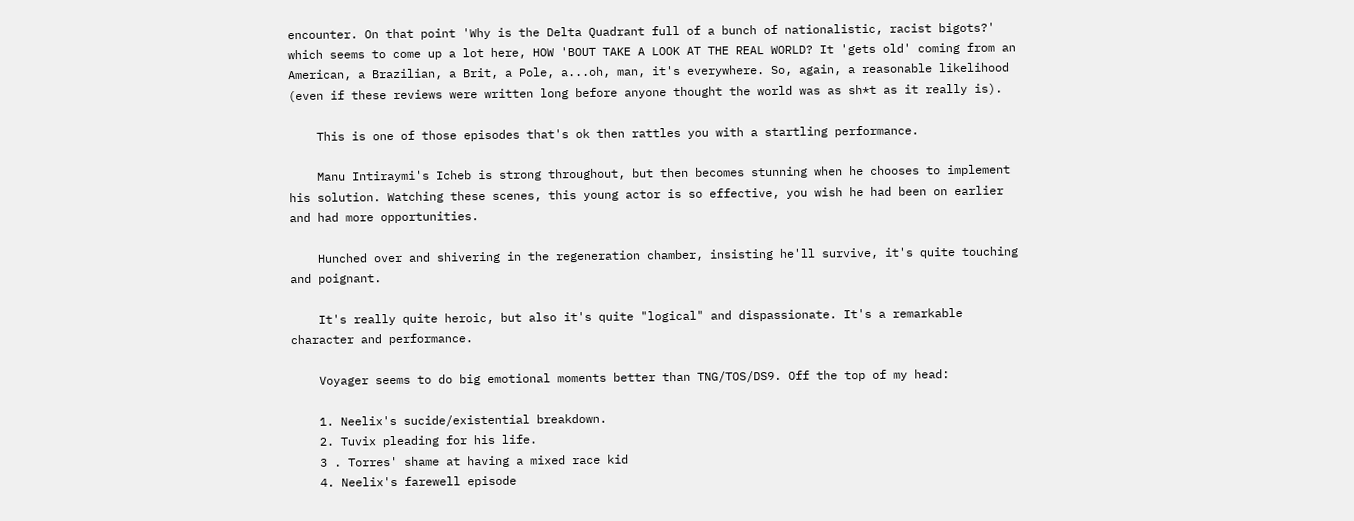encounter. On that point 'Why is the Delta Quadrant full of a bunch of nationalistic, racist bigots?' which seems to come up a lot here, HOW 'BOUT TAKE A LOOK AT THE REAL WORLD? It 'gets old' coming from an American, a Brazilian, a Brit, a Pole, a...oh, man, it's everywhere. So, again, a reasonable likelihood (even if these reviews were written long before anyone thought the world was as sh*t as it really is).

    This is one of those episodes that's ok then rattles you with a startling performance.

    Manu Intiraymi's Icheb is strong throughout, but then becomes stunning when he chooses to implement his solution. Watching these scenes, this young actor is so effective, you wish he had been on earlier and had more opportunities.

    Hunched over and shivering in the regeneration chamber, insisting he'll survive, it's quite touching and poignant.

    It's really quite heroic, but also it's quite "logical" and dispassionate. It's a remarkable character and performance.

    Voyager seems to do big emotional moments better than TNG/TOS/DS9. Off the top of my head:

    1. Neelix's sucide/existential breakdown.
    2. Tuvix pleading for his life.
    3 . Torres' shame at having a mixed race kid
    4. Neelix's farewell episode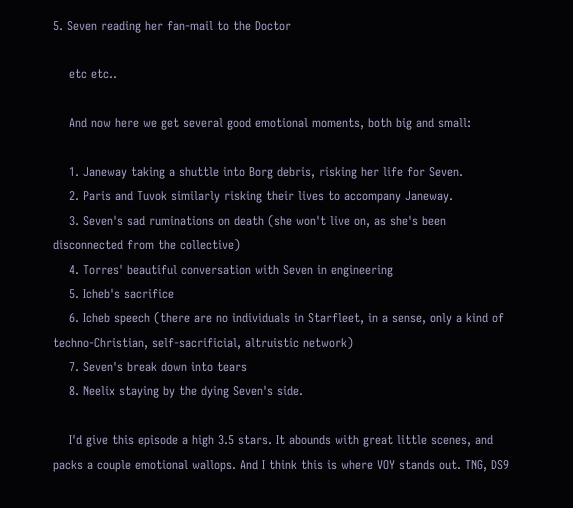5. Seven reading her fan-mail to the Doctor

    etc etc..

    And now here we get several good emotional moments, both big and small:

    1. Janeway taking a shuttle into Borg debris, risking her life for Seven.
    2. Paris and Tuvok similarly risking their lives to accompany Janeway.
    3. Seven's sad ruminations on death (she won't live on, as she's been disconnected from the collective)
    4. Torres' beautiful conversation with Seven in engineering
    5. Icheb's sacrifice
    6. Icheb speech (there are no individuals in Starfleet, in a sense, only a kind of techno-Christian, self-sacrificial, altruistic network)
    7. Seven's break down into tears
    8. Neelix staying by the dying Seven's side.

    I'd give this episode a high 3.5 stars. It abounds with great little scenes, and packs a couple emotional wallops. And I think this is where VOY stands out. TNG, DS9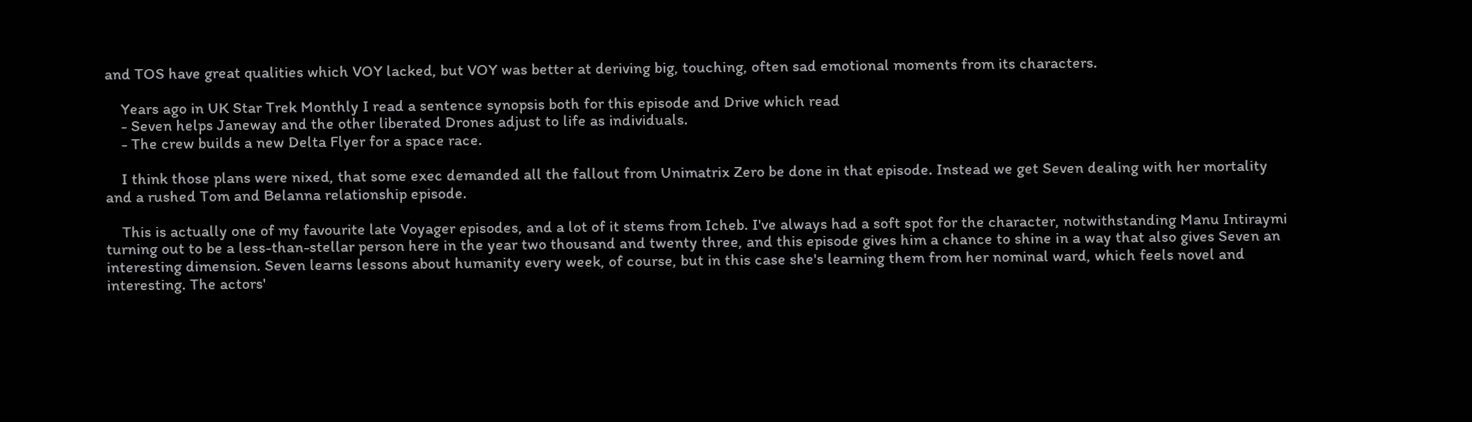and TOS have great qualities which VOY lacked, but VOY was better at deriving big, touching, often sad emotional moments from its characters.

    Years ago in UK Star Trek Monthly I read a sentence synopsis both for this episode and Drive which read
    - Seven helps Janeway and the other liberated Drones adjust to life as individuals.
    - The crew builds a new Delta Flyer for a space race.

    I think those plans were nixed, that some exec demanded all the fallout from Unimatrix Zero be done in that episode. Instead we get Seven dealing with her mortality and a rushed Tom and Belanna relationship episode.

    This is actually one of my favourite late Voyager episodes, and a lot of it stems from Icheb. I've always had a soft spot for the character, notwithstanding Manu Intiraymi turning out to be a less-than-stellar person here in the year two thousand and twenty three, and this episode gives him a chance to shine in a way that also gives Seven an interesting dimension. Seven learns lessons about humanity every week, of course, but in this case she's learning them from her nominal ward, which feels novel and interesting. The actors'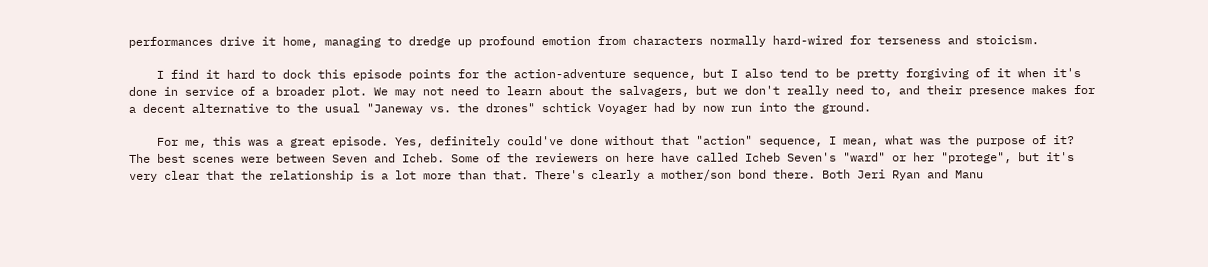performances drive it home, managing to dredge up profound emotion from characters normally hard-wired for terseness and stoicism.

    I find it hard to dock this episode points for the action-adventure sequence, but I also tend to be pretty forgiving of it when it's done in service of a broader plot. We may not need to learn about the salvagers, but we don't really need to, and their presence makes for a decent alternative to the usual "Janeway vs. the drones" schtick Voyager had by now run into the ground.

    For me, this was a great episode. Yes, definitely could've done without that "action" sequence, I mean, what was the purpose of it? The best scenes were between Seven and Icheb. Some of the reviewers on here have called Icheb Seven's "ward" or her "protege", but it's very clear that the relationship is a lot more than that. There's clearly a mother/son bond there. Both Jeri Ryan and Manu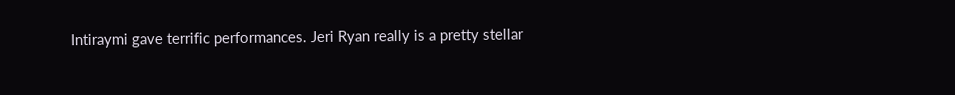Intiraymi gave terrific performances. Jeri Ryan really is a pretty stellar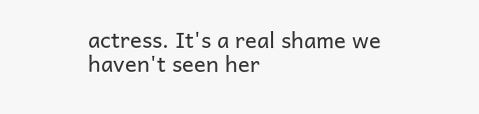actress. It's a real shame we haven't seen her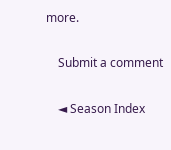more.

    Submit a comment

    ◄ Season Index